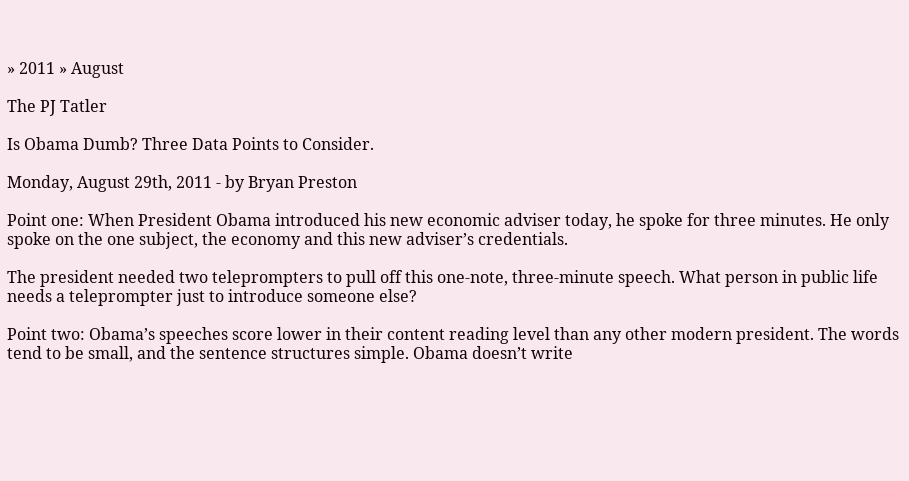» 2011 » August

The PJ Tatler

Is Obama Dumb? Three Data Points to Consider.

Monday, August 29th, 2011 - by Bryan Preston

Point one: When President Obama introduced his new economic adviser today, he spoke for three minutes. He only spoke on the one subject, the economy and this new adviser’s credentials.

The president needed two teleprompters to pull off this one-note, three-minute speech. What person in public life needs a teleprompter just to introduce someone else?

Point two: Obama’s speeches score lower in their content reading level than any other modern president. The words tend to be small, and the sentence structures simple. Obama doesn’t write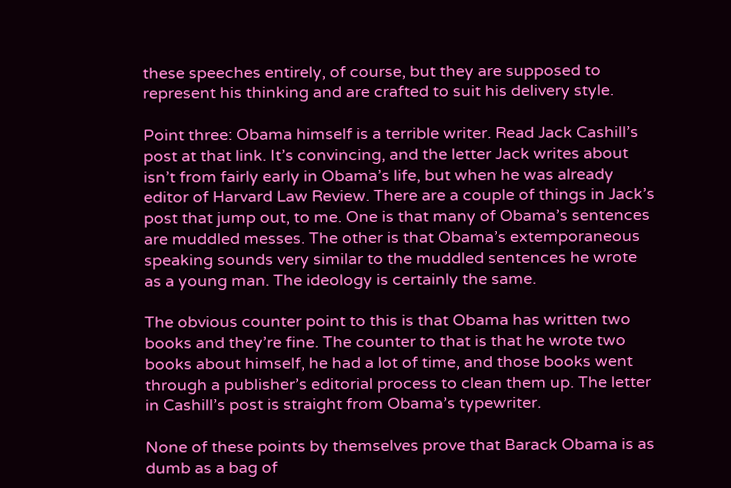these speeches entirely, of course, but they are supposed to represent his thinking and are crafted to suit his delivery style.

Point three: Obama himself is a terrible writer. Read Jack Cashill’s post at that link. It’s convincing, and the letter Jack writes about isn’t from fairly early in Obama’s life, but when he was already editor of Harvard Law Review. There are a couple of things in Jack’s post that jump out, to me. One is that many of Obama’s sentences are muddled messes. The other is that Obama’s extemporaneous speaking sounds very similar to the muddled sentences he wrote as a young man. The ideology is certainly the same.

The obvious counter point to this is that Obama has written two books and they’re fine. The counter to that is that he wrote two books about himself, he had a lot of time, and those books went through a publisher’s editorial process to clean them up. The letter in Cashill’s post is straight from Obama’s typewriter.

None of these points by themselves prove that Barack Obama is as dumb as a bag of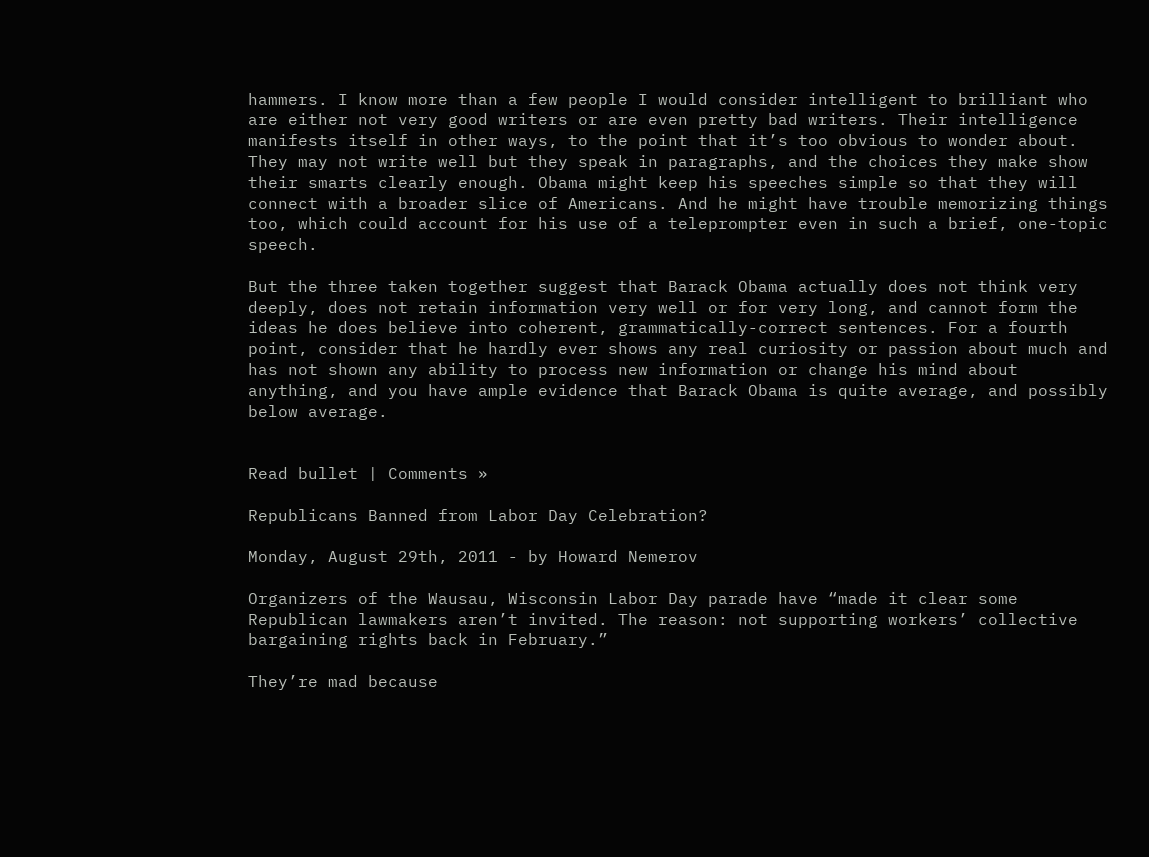hammers. I know more than a few people I would consider intelligent to brilliant who are either not very good writers or are even pretty bad writers. Their intelligence manifests itself in other ways, to the point that it’s too obvious to wonder about. They may not write well but they speak in paragraphs, and the choices they make show their smarts clearly enough. Obama might keep his speeches simple so that they will connect with a broader slice of Americans. And he might have trouble memorizing things too, which could account for his use of a teleprompter even in such a brief, one-topic speech.

But the three taken together suggest that Barack Obama actually does not think very deeply, does not retain information very well or for very long, and cannot form the ideas he does believe into coherent, grammatically-correct sentences. For a fourth point, consider that he hardly ever shows any real curiosity or passion about much and has not shown any ability to process new information or change his mind about anything, and you have ample evidence that Barack Obama is quite average, and possibly below average.


Read bullet | Comments »

Republicans Banned from Labor Day Celebration?

Monday, August 29th, 2011 - by Howard Nemerov

Organizers of the Wausau, Wisconsin Labor Day parade have “made it clear some Republican lawmakers aren’t invited. The reason: not supporting workers’ collective bargaining rights back in February.”

They’re mad because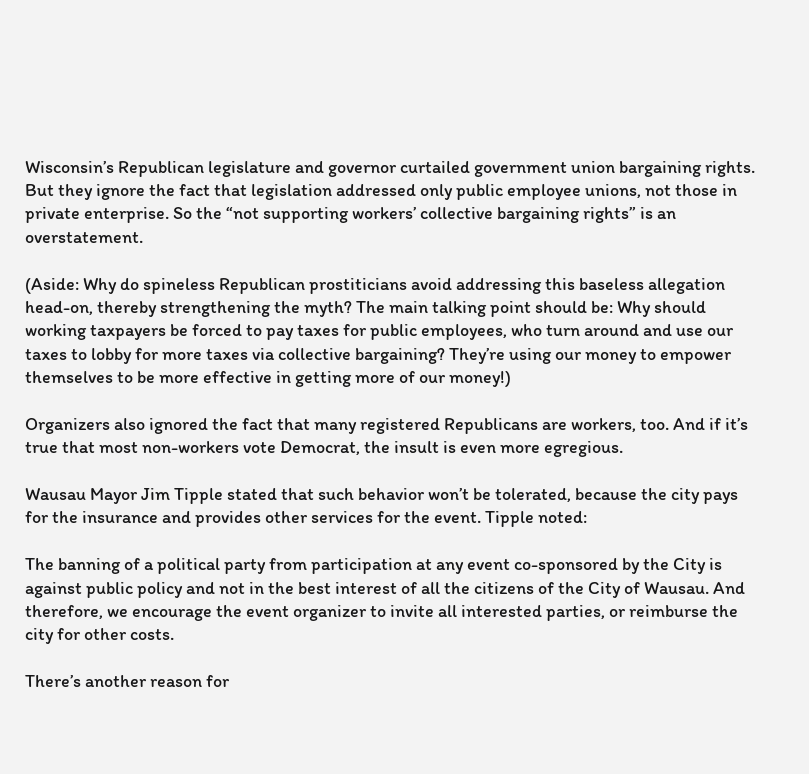Wisconsin’s Republican legislature and governor curtailed government union bargaining rights. But they ignore the fact that legislation addressed only public employee unions, not those in private enterprise. So the “not supporting workers’ collective bargaining rights” is an overstatement.

(Aside: Why do spineless Republican prostiticians avoid addressing this baseless allegation head-on, thereby strengthening the myth? The main talking point should be: Why should working taxpayers be forced to pay taxes for public employees, who turn around and use our taxes to lobby for more taxes via collective bargaining? They’re using our money to empower themselves to be more effective in getting more of our money!)

Organizers also ignored the fact that many registered Republicans are workers, too. And if it’s true that most non-workers vote Democrat, the insult is even more egregious.

Wausau Mayor Jim Tipple stated that such behavior won’t be tolerated, because the city pays for the insurance and provides other services for the event. Tipple noted:

The banning of a political party from participation at any event co-sponsored by the City is against public policy and not in the best interest of all the citizens of the City of Wausau. And therefore, we encourage the event organizer to invite all interested parties, or reimburse the city for other costs.

There’s another reason for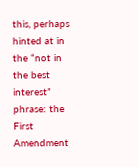this, perhaps hinted at in the “not in the best interest” phrase: the First Amendment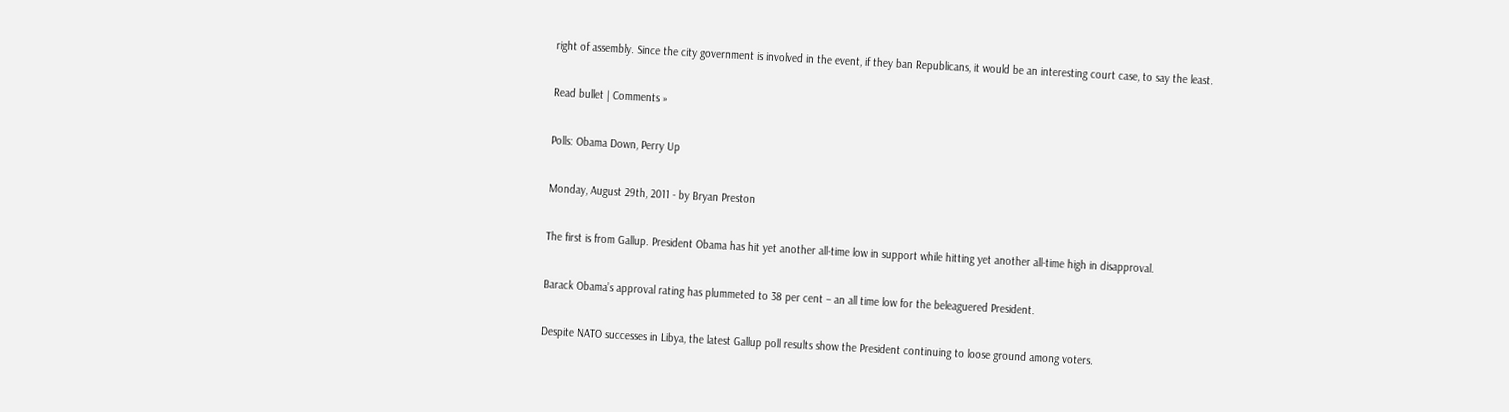right of assembly. Since the city government is involved in the event, if they ban Republicans, it would be an interesting court case, to say the least.

Read bullet | Comments »

Polls: Obama Down, Perry Up

Monday, August 29th, 2011 - by Bryan Preston

The first is from Gallup. President Obama has hit yet another all-time low in support while hitting yet another all-time high in disapproval.

Barack Obama’s approval rating has plummeted to 38 per cent – an all time low for the beleaguered President.

Despite NATO successes in Libya, the latest Gallup poll results show the President continuing to loose ground among voters.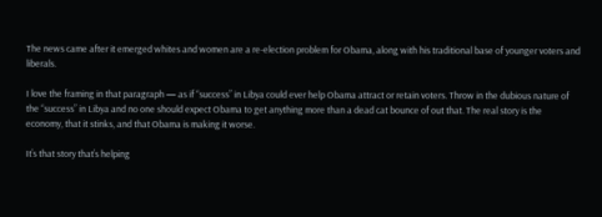The news came after it emerged whites and women are a re-election problem for Obama, along with his traditional base of younger voters and liberals.

I love the framing in that paragraph — as if “success” in Libya could ever help Obama attract or retain voters. Throw in the dubious nature of the “success” in Libya and no one should expect Obama to get anything more than a dead cat bounce of out that. The real story is the economy, that it stinks, and that Obama is making it worse.

It’s that story that’s helping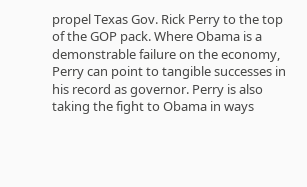propel Texas Gov. Rick Perry to the top of the GOP pack. Where Obama is a demonstrable failure on the economy, Perry can point to tangible successes in his record as governor. Perry is also taking the fight to Obama in ways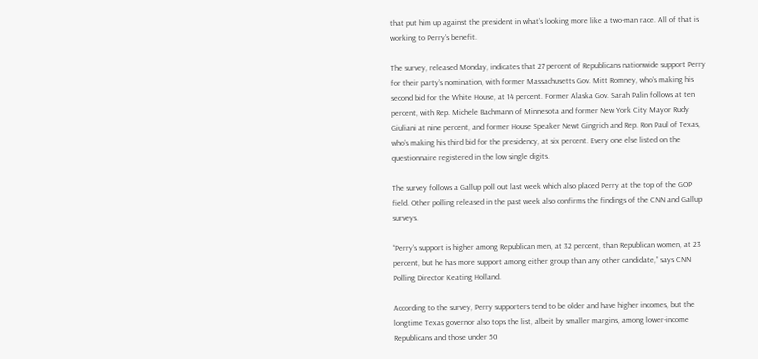that put him up against the president in what’s looking more like a two-man race. All of that is working to Perry’s benefit.

The survey, released Monday, indicates that 27 percent of Republicans nationwide support Perry for their party’s nomination, with former Massachusetts Gov. Mitt Romney, who’s making his second bid for the White House, at 14 percent. Former Alaska Gov. Sarah Palin follows at ten percent, with Rep. Michele Bachmann of Minnesota and former New York City Mayor Rudy Giuliani at nine percent, and former House Speaker Newt Gingrich and Rep. Ron Paul of Texas, who’s making his third bid for the presidency, at six percent. Every one else listed on the questionnaire registered in the low single digits.

The survey follows a Gallup poll out last week which also placed Perry at the top of the GOP field. Other polling released in the past week also confirms the findings of the CNN and Gallup surveys.

“Perry’s support is higher among Republican men, at 32 percent, than Republican women, at 23 percent, but he has more support among either group than any other candidate,” says CNN Polling Director Keating Holland.

According to the survey, Perry supporters tend to be older and have higher incomes, but the longtime Texas governor also tops the list, albeit by smaller margins, among lower-income Republicans and those under 50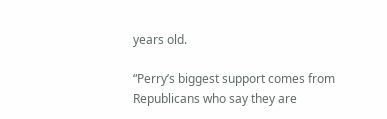years old.

“Perry’s biggest support comes from Republicans who say they are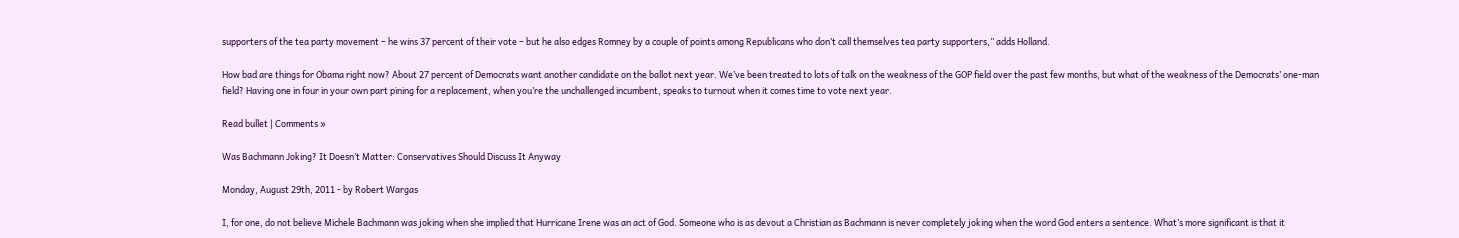supporters of the tea party movement – he wins 37 percent of their vote – but he also edges Romney by a couple of points among Republicans who don’t call themselves tea party supporters,” adds Holland.

How bad are things for Obama right now? About 27 percent of Democrats want another candidate on the ballot next year. We’ve been treated to lots of talk on the weakness of the GOP field over the past few months, but what of the weakness of the Democrats’ one-man field? Having one in four in your own part pining for a replacement, when you’re the unchallenged incumbent, speaks to turnout when it comes time to vote next year.

Read bullet | Comments »

Was Bachmann Joking? It Doesn’t Matter: Conservatives Should Discuss It Anyway

Monday, August 29th, 2011 - by Robert Wargas

I, for one, do not believe Michele Bachmann was joking when she implied that Hurricane Irene was an act of God. Someone who is as devout a Christian as Bachmann is never completely joking when the word God enters a sentence. What’s more significant is that it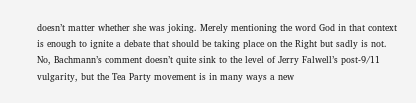doesn’t matter whether she was joking. Merely mentioning the word God in that context is enough to ignite a debate that should be taking place on the Right but sadly is not. No, Bachmann’s comment doesn’t quite sink to the level of Jerry Falwell’s post-9/11 vulgarity, but the Tea Party movement is in many ways a new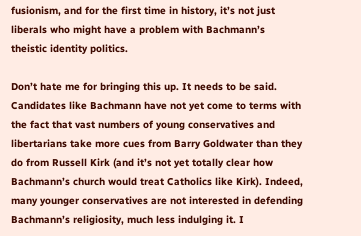fusionism, and for the first time in history, it’s not just liberals who might have a problem with Bachmann’s theistic identity politics.

Don’t hate me for bringing this up. It needs to be said. Candidates like Bachmann have not yet come to terms with the fact that vast numbers of young conservatives and libertarians take more cues from Barry Goldwater than they do from Russell Kirk (and it’s not yet totally clear how Bachmann’s church would treat Catholics like Kirk). Indeed, many younger conservatives are not interested in defending Bachmann’s religiosity, much less indulging it. I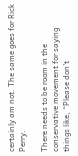certainly am not. The same goes for Rick Perry.

There needs to be room in the conservative movement for saying things like, “Please don’t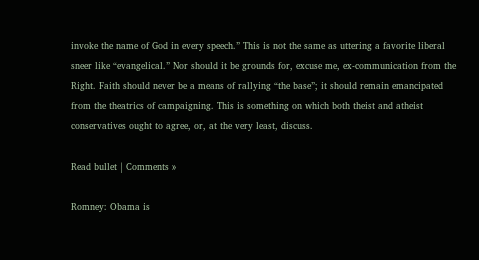invoke the name of God in every speech.” This is not the same as uttering a favorite liberal sneer like “evangelical.” Nor should it be grounds for, excuse me, ex-communication from the Right. Faith should never be a means of rallying “the base”; it should remain emancipated from the theatrics of campaigning. This is something on which both theist and atheist conservatives ought to agree, or, at the very least, discuss.

Read bullet | Comments »

Romney: Obama is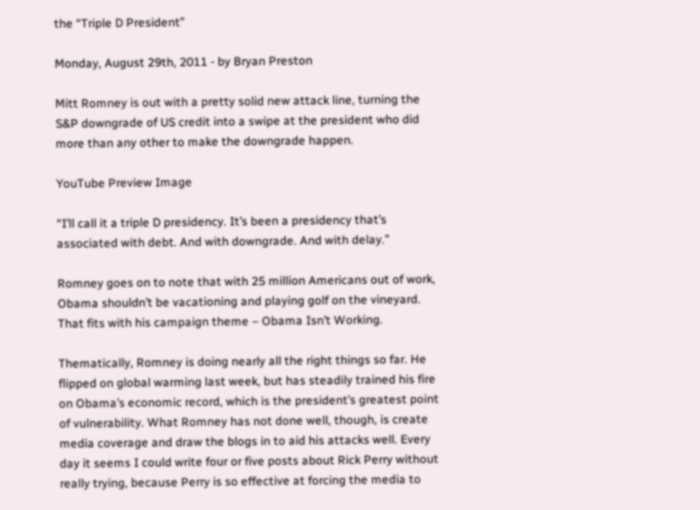the “Triple D President”

Monday, August 29th, 2011 - by Bryan Preston

Mitt Romney is out with a pretty solid new attack line, turning the S&P downgrade of US credit into a swipe at the president who did more than any other to make the downgrade happen.

YouTube Preview Image

“I’ll call it a triple D presidency. It’s been a presidency that’s associated with debt. And with downgrade. And with delay.”

Romney goes on to note that with 25 million Americans out of work, Obama shouldn’t be vacationing and playing golf on the vineyard. That fits with his campaign theme – Obama Isn’t Working.

Thematically, Romney is doing nearly all the right things so far. He flipped on global warming last week, but has steadily trained his fire on Obama’s economic record, which is the president’s greatest point of vulnerability. What Romney has not done well, though, is create media coverage and draw the blogs in to aid his attacks well. Every day it seems I could write four or five posts about Rick Perry without really trying, because Perry is so effective at forcing the media to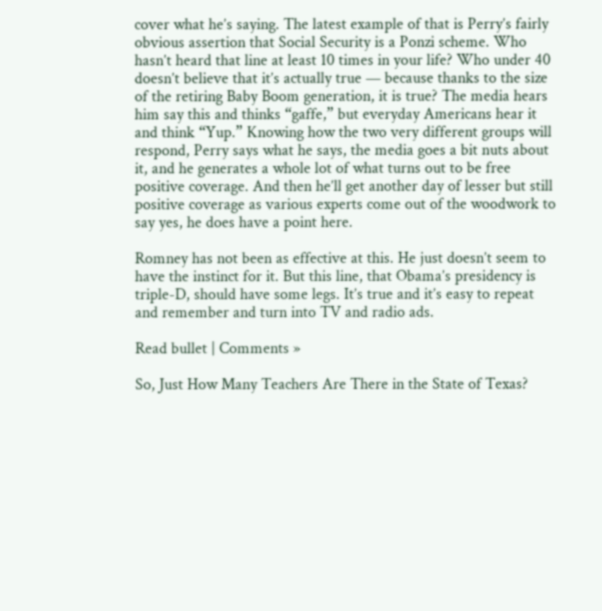cover what he’s saying. The latest example of that is Perry’s fairly obvious assertion that Social Security is a Ponzi scheme. Who hasn’t heard that line at least 10 times in your life? Who under 40 doesn’t believe that it’s actually true — because thanks to the size of the retiring Baby Boom generation, it is true? The media hears him say this and thinks “gaffe,” but everyday Americans hear it and think “Yup.” Knowing how the two very different groups will respond, Perry says what he says, the media goes a bit nuts about it, and he generates a whole lot of what turns out to be free positive coverage. And then he’ll get another day of lesser but still positive coverage as various experts come out of the woodwork to say yes, he does have a point here.

Romney has not been as effective at this. He just doesn’t seem to have the instinct for it. But this line, that Obama’s presidency is triple-D, should have some legs. It’s true and it’s easy to repeat and remember and turn into TV and radio ads.

Read bullet | Comments »

So, Just How Many Teachers Are There in the State of Texas?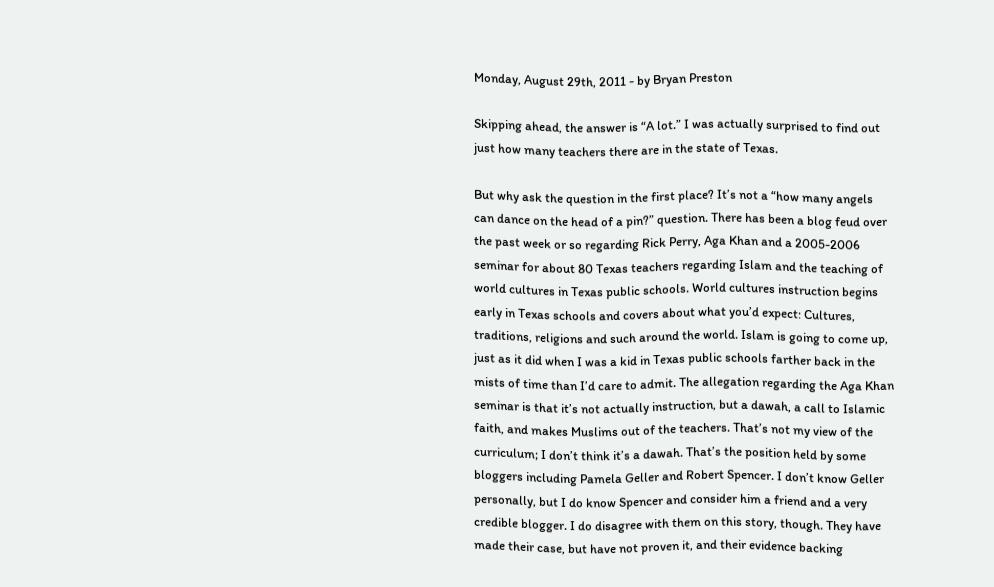Monday, August 29th, 2011 - by Bryan Preston

Skipping ahead, the answer is “A lot.” I was actually surprised to find out just how many teachers there are in the state of Texas.

But why ask the question in the first place? It’s not a “how many angels can dance on the head of a pin?” question. There has been a blog feud over the past week or so regarding Rick Perry, Aga Khan and a 2005-2006 seminar for about 80 Texas teachers regarding Islam and the teaching of world cultures in Texas public schools. World cultures instruction begins early in Texas schools and covers about what you’d expect: Cultures, traditions, religions and such around the world. Islam is going to come up, just as it did when I was a kid in Texas public schools farther back in the mists of time than I’d care to admit. The allegation regarding the Aga Khan seminar is that it’s not actually instruction, but a dawah, a call to Islamic faith, and makes Muslims out of the teachers. That’s not my view of the curriculum; I don’t think it’s a dawah. That’s the position held by some bloggers including Pamela Geller and Robert Spencer. I don’t know Geller personally, but I do know Spencer and consider him a friend and a very credible blogger. I do disagree with them on this story, though. They have made their case, but have not proven it, and their evidence backing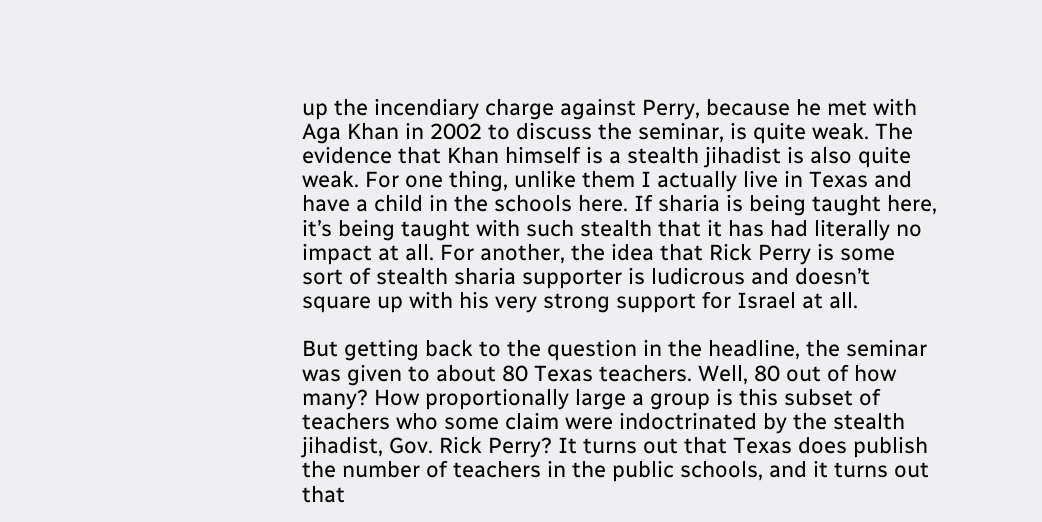up the incendiary charge against Perry, because he met with Aga Khan in 2002 to discuss the seminar, is quite weak. The evidence that Khan himself is a stealth jihadist is also quite weak. For one thing, unlike them I actually live in Texas and have a child in the schools here. If sharia is being taught here, it’s being taught with such stealth that it has had literally no impact at all. For another, the idea that Rick Perry is some sort of stealth sharia supporter is ludicrous and doesn’t square up with his very strong support for Israel at all.

But getting back to the question in the headline, the seminar was given to about 80 Texas teachers. Well, 80 out of how many? How proportionally large a group is this subset of teachers who some claim were indoctrinated by the stealth jihadist, Gov. Rick Perry? It turns out that Texas does publish the number of teachers in the public schools, and it turns out that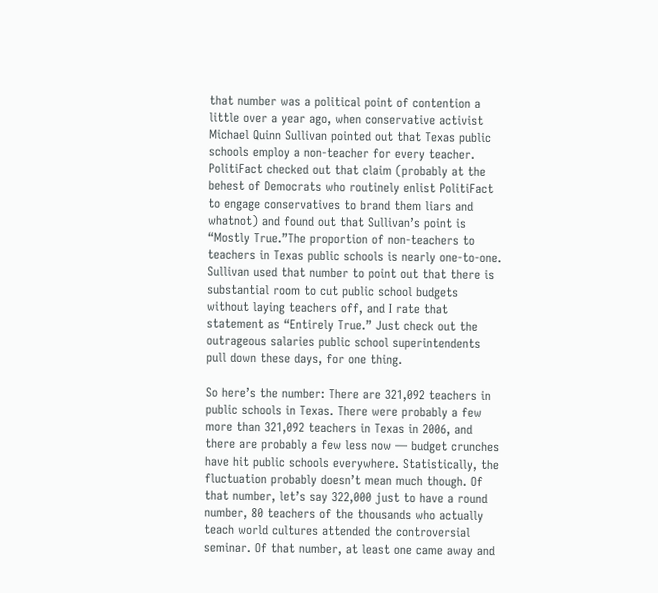that number was a political point of contention a little over a year ago, when conservative activist Michael Quinn Sullivan pointed out that Texas public schools employ a non-teacher for every teacher. PolitiFact checked out that claim (probably at the behest of Democrats who routinely enlist PolitiFact to engage conservatives to brand them liars and whatnot) and found out that Sullivan’s point is “Mostly True.”The proportion of non-teachers to teachers in Texas public schools is nearly one-to-one. Sullivan used that number to point out that there is substantial room to cut public school budgets without laying teachers off, and I rate that statement as “Entirely True.” Just check out the outrageous salaries public school superintendents pull down these days, for one thing.

So here’s the number: There are 321,092 teachers in public schools in Texas. There were probably a few more than 321,092 teachers in Texas in 2006, and there are probably a few less now — budget crunches have hit public schools everywhere. Statistically, the fluctuation probably doesn’t mean much though. Of that number, let’s say 322,000 just to have a round number, 80 teachers of the thousands who actually teach world cultures attended the controversial seminar. Of that number, at least one came away and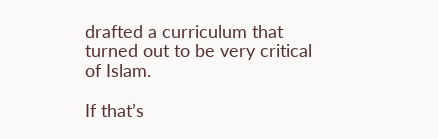drafted a curriculum that turned out to be very critical of Islam.

If that’s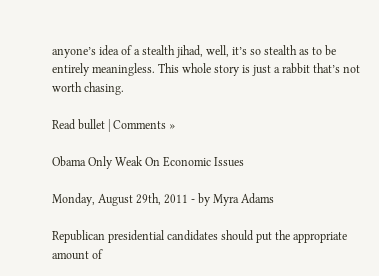anyone’s idea of a stealth jihad, well, it’s so stealth as to be entirely meaningless. This whole story is just a rabbit that’s not worth chasing.

Read bullet | Comments »

Obama Only Weak On Economic Issues

Monday, August 29th, 2011 - by Myra Adams

Republican presidential candidates should put the appropriate amount of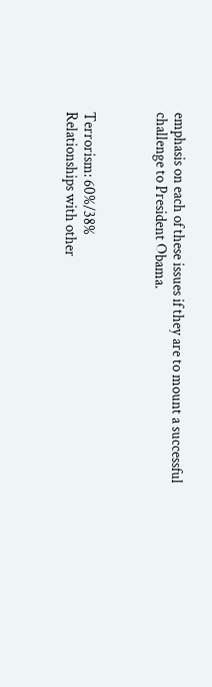emphasis on each of these issues if they are to mount a successful challenge to President Obama.



Terrorism: 60%/38%
Relationships with other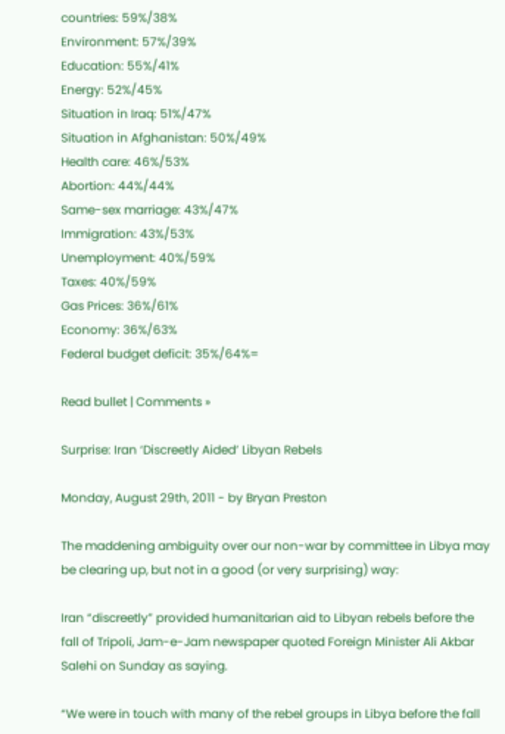countries: 59%/38%
Environment: 57%/39%
Education: 55%/41%
Energy: 52%/45%
Situation in Iraq: 51%/47%
Situation in Afghanistan: 50%/49%
Health care: 46%/53%
Abortion: 44%/44%
Same-sex marriage: 43%/47%
Immigration: 43%/53%
Unemployment: 40%/59%
Taxes: 40%/59%
Gas Prices: 36%/61%
Economy: 36%/63%
Federal budget deficit: 35%/64%=

Read bullet | Comments »

Surprise: Iran ‘Discreetly Aided’ Libyan Rebels

Monday, August 29th, 2011 - by Bryan Preston

The maddening ambiguity over our non-war by committee in Libya may be clearing up, but not in a good (or very surprising) way:

Iran “discreetly” provided humanitarian aid to Libyan rebels before the fall of Tripoli, Jam-e-Jam newspaper quoted Foreign Minister Ali Akbar Salehi on Sunday as saying.

“We were in touch with many of the rebel groups in Libya before the fall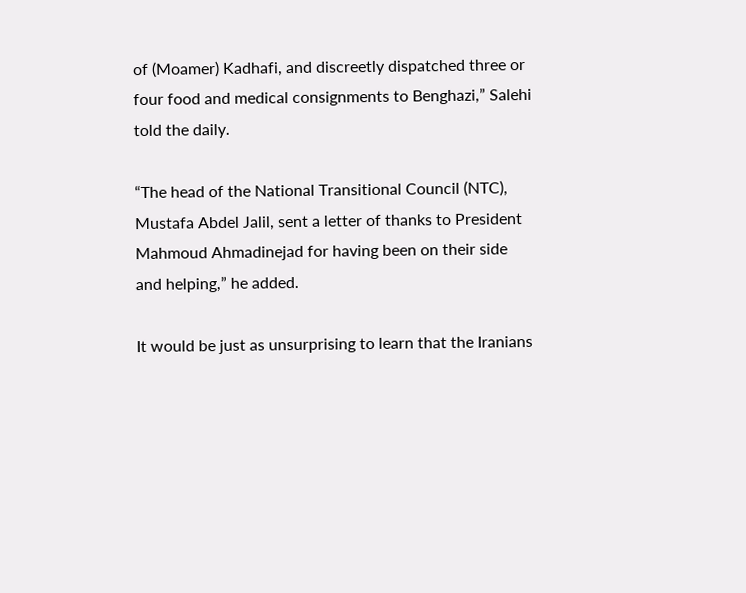of (Moamer) Kadhafi, and discreetly dispatched three or four food and medical consignments to Benghazi,” Salehi told the daily.

“The head of the National Transitional Council (NTC), Mustafa Abdel Jalil, sent a letter of thanks to President Mahmoud Ahmadinejad for having been on their side and helping,” he added.

It would be just as unsurprising to learn that the Iranians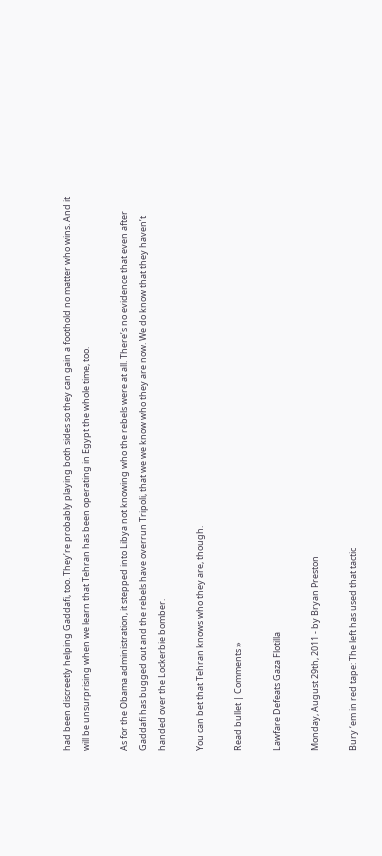had been discreetly helping Gaddafi, too. They’re probably playing both sides so they can gain a foothold no matter who wins. And it will be unsurprising when we learn that Tehran has been operating in Egypt the whole time, too.

As for the Obama administration, it stepped into Libya not knowing who the rebels were at all. There’s no evidence that even after Gaddafi has bugged out and the rebels have overrun Tripoli, that we we know who they are now. We do know that they haven’t handed over the Lockerbie bomber.

You can bet that Tehran knows who they are, though.

Read bullet | Comments »

Lawfare Defeats Gaza Flotilla

Monday, August 29th, 2011 - by Bryan Preston

Bury ‘em in red tape: The left has used that tactic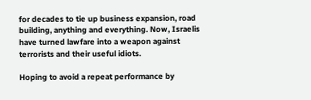for decades to tie up business expansion, road building, anything and everything. Now, Israelis have turned lawfare into a weapon against terrorists and their useful idiots.

Hoping to avoid a repeat performance by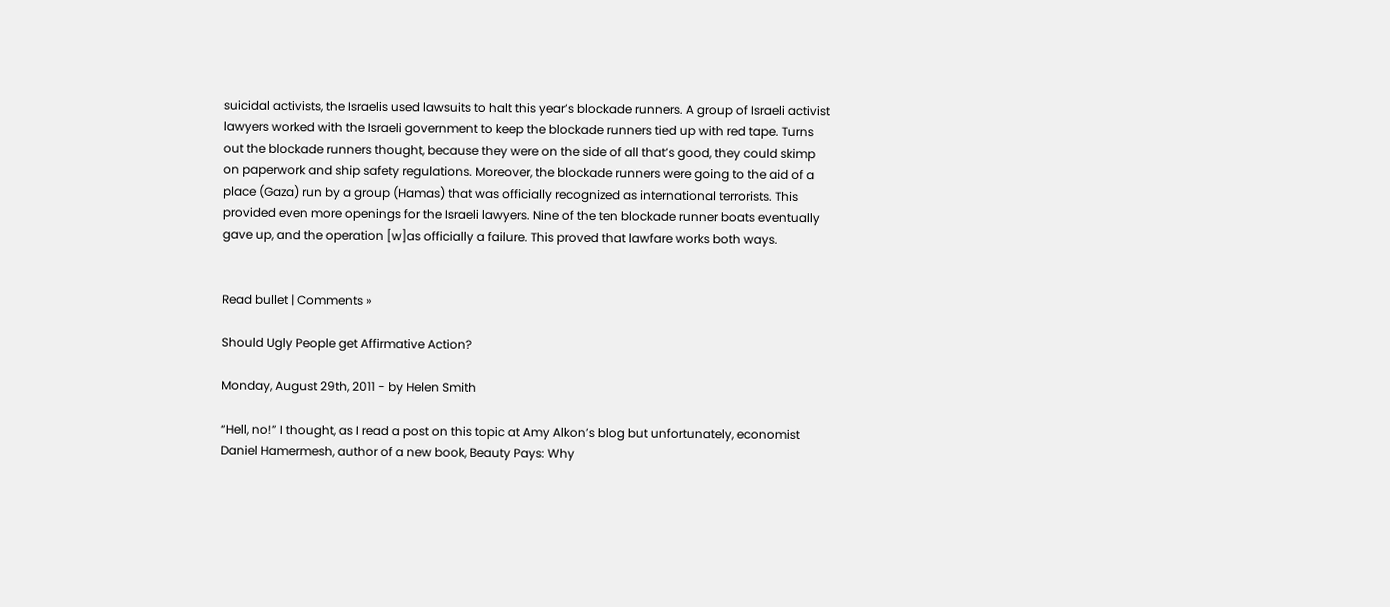suicidal activists, the Israelis used lawsuits to halt this year’s blockade runners. A group of Israeli activist lawyers worked with the Israeli government to keep the blockade runners tied up with red tape. Turns out the blockade runners thought, because they were on the side of all that’s good, they could skimp on paperwork and ship safety regulations. Moreover, the blockade runners were going to the aid of a place (Gaza) run by a group (Hamas) that was officially recognized as international terrorists. This provided even more openings for the Israeli lawyers. Nine of the ten blockade runner boats eventually gave up, and the operation [w]as officially a failure. This proved that lawfare works both ways.


Read bullet | Comments »

Should Ugly People get Affirmative Action?

Monday, August 29th, 2011 - by Helen Smith

“Hell, no!” I thought, as I read a post on this topic at Amy Alkon’s blog but unfortunately, economist Daniel Hamermesh, author of a new book, Beauty Pays: Why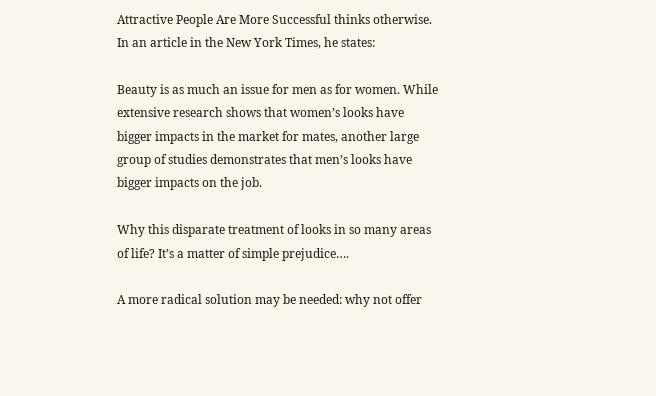Attractive People Are More Successful thinks otherwise. In an article in the New York Times, he states:

Beauty is as much an issue for men as for women. While extensive research shows that women’s looks have bigger impacts in the market for mates, another large group of studies demonstrates that men’s looks have bigger impacts on the job.

Why this disparate treatment of looks in so many areas of life? It’s a matter of simple prejudice….

A more radical solution may be needed: why not offer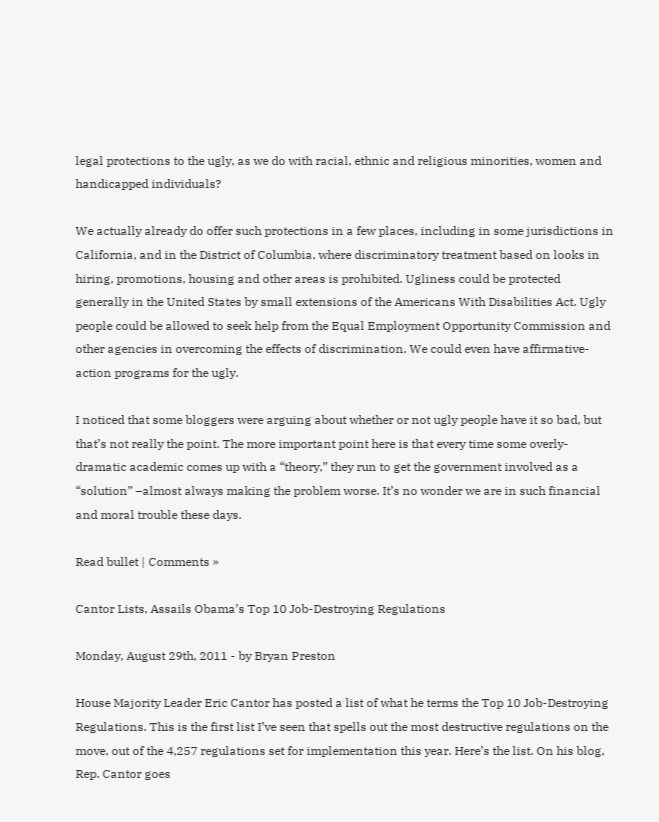legal protections to the ugly, as we do with racial, ethnic and religious minorities, women and handicapped individuals?

We actually already do offer such protections in a few places, including in some jurisdictions in California, and in the District of Columbia, where discriminatory treatment based on looks in hiring, promotions, housing and other areas is prohibited. Ugliness could be protected generally in the United States by small extensions of the Americans With Disabilities Act. Ugly people could be allowed to seek help from the Equal Employment Opportunity Commission and other agencies in overcoming the effects of discrimination. We could even have affirmative-action programs for the ugly.

I noticed that some bloggers were arguing about whether or not ugly people have it so bad, but that’s not really the point. The more important point here is that every time some overly-dramatic academic comes up with a “theory,” they run to get the government involved as a “solution” –almost always making the problem worse. It’s no wonder we are in such financial and moral trouble these days.

Read bullet | Comments »

Cantor Lists, Assails Obama’s Top 10 Job-Destroying Regulations

Monday, August 29th, 2011 - by Bryan Preston

House Majority Leader Eric Cantor has posted a list of what he terms the Top 10 Job-Destroying Regulations. This is the first list I’ve seen that spells out the most destructive regulations on the move, out of the 4,257 regulations set for implementation this year. Here’s the list. On his blog, Rep. Cantor goes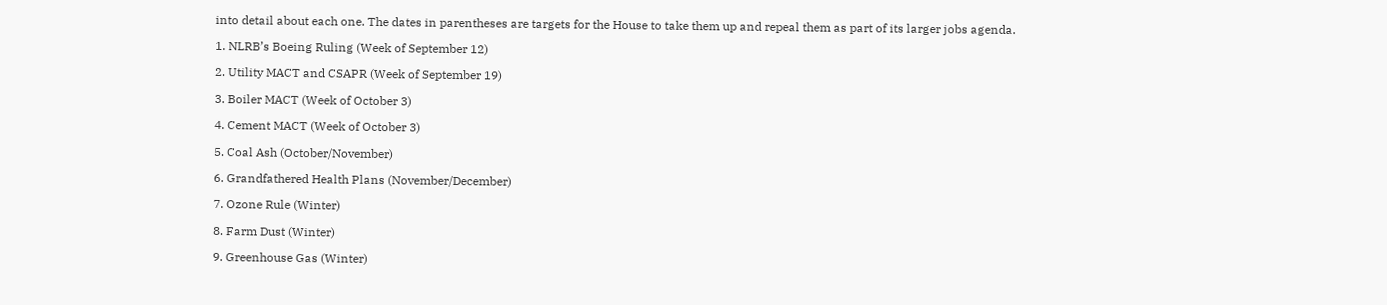into detail about each one. The dates in parentheses are targets for the House to take them up and repeal them as part of its larger jobs agenda.

1. NLRB’s Boeing Ruling (Week of September 12)

2. Utility MACT and CSAPR (Week of September 19)

3. Boiler MACT (Week of October 3)

4. Cement MACT (Week of October 3)

5. Coal Ash (October/November)

6. Grandfathered Health Plans (November/December)

7. Ozone Rule (Winter)

8. Farm Dust (Winter)

9. Greenhouse Gas (Winter)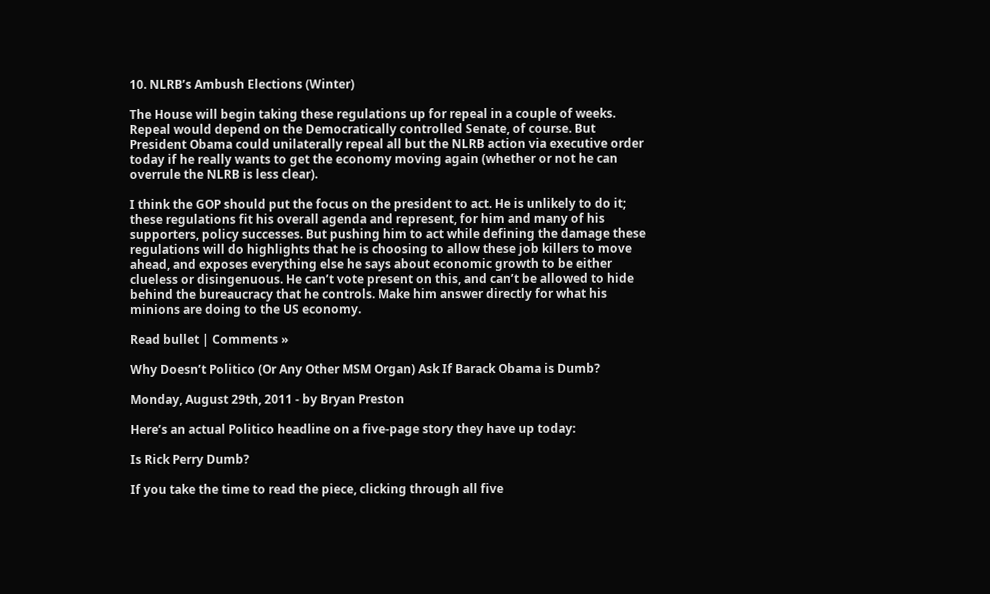10. NLRB’s Ambush Elections (Winter)

The House will begin taking these regulations up for repeal in a couple of weeks. Repeal would depend on the Democratically controlled Senate, of course. But President Obama could unilaterally repeal all but the NLRB action via executive order today if he really wants to get the economy moving again (whether or not he can overrule the NLRB is less clear).

I think the GOP should put the focus on the president to act. He is unlikely to do it; these regulations fit his overall agenda and represent, for him and many of his supporters, policy successes. But pushing him to act while defining the damage these regulations will do highlights that he is choosing to allow these job killers to move ahead, and exposes everything else he says about economic growth to be either clueless or disingenuous. He can’t vote present on this, and can’t be allowed to hide behind the bureaucracy that he controls. Make him answer directly for what his minions are doing to the US economy.

Read bullet | Comments »

Why Doesn’t Politico (Or Any Other MSM Organ) Ask If Barack Obama is Dumb?

Monday, August 29th, 2011 - by Bryan Preston

Here’s an actual Politico headline on a five-page story they have up today:

Is Rick Perry Dumb?

If you take the time to read the piece, clicking through all five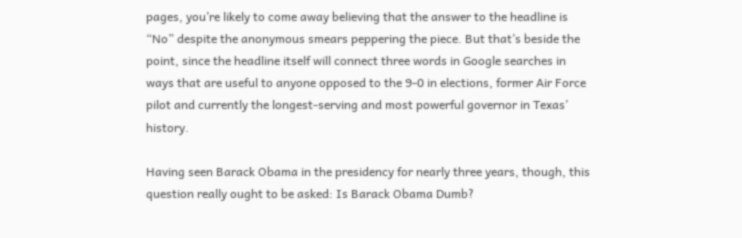pages, you’re likely to come away believing that the answer to the headline is “No” despite the anonymous smears peppering the piece. But that’s beside the point, since the headline itself will connect three words in Google searches in ways that are useful to anyone opposed to the 9-0 in elections, former Air Force pilot and currently the longest-serving and most powerful governor in Texas’ history.

Having seen Barack Obama in the presidency for nearly three years, though, this question really ought to be asked: Is Barack Obama Dumb?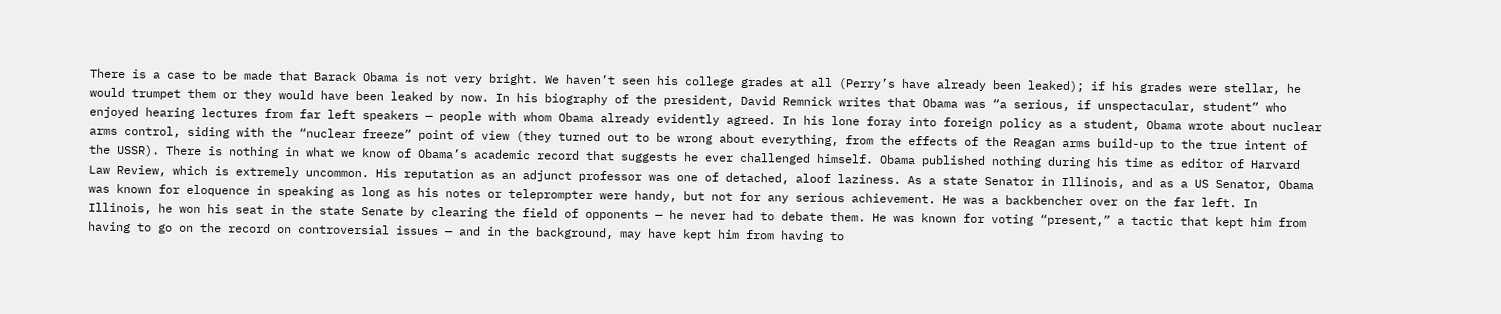There is a case to be made that Barack Obama is not very bright. We haven’t seen his college grades at all (Perry’s have already been leaked); if his grades were stellar, he would trumpet them or they would have been leaked by now. In his biography of the president, David Remnick writes that Obama was “a serious, if unspectacular, student” who enjoyed hearing lectures from far left speakers — people with whom Obama already evidently agreed. In his lone foray into foreign policy as a student, Obama wrote about nuclear arms control, siding with the “nuclear freeze” point of view (they turned out to be wrong about everything, from the effects of the Reagan arms build-up to the true intent of the USSR). There is nothing in what we know of Obama’s academic record that suggests he ever challenged himself. Obama published nothing during his time as editor of Harvard Law Review, which is extremely uncommon. His reputation as an adjunct professor was one of detached, aloof laziness. As a state Senator in Illinois, and as a US Senator, Obama was known for eloquence in speaking as long as his notes or teleprompter were handy, but not for any serious achievement. He was a backbencher over on the far left. In Illinois, he won his seat in the state Senate by clearing the field of opponents — he never had to debate them. He was known for voting “present,” a tactic that kept him from having to go on the record on controversial issues — and in the background, may have kept him from having to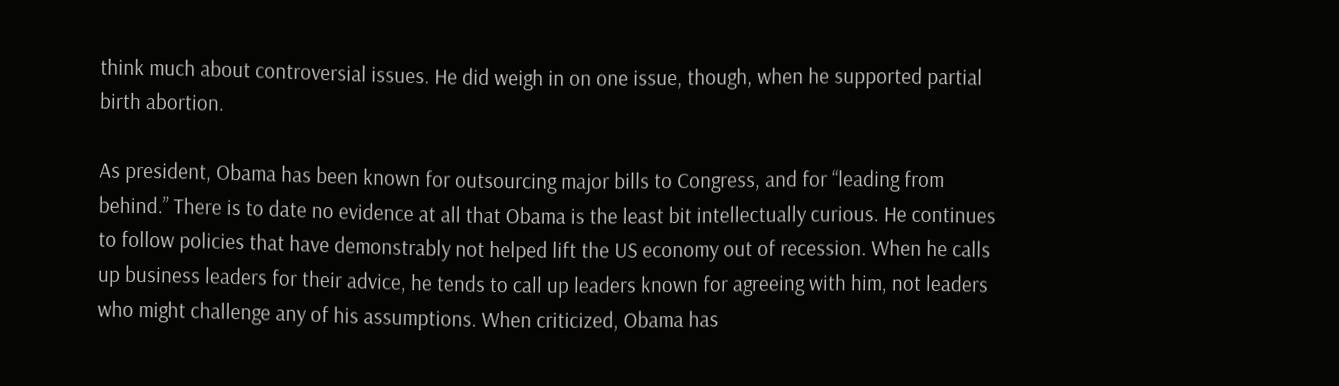think much about controversial issues. He did weigh in on one issue, though, when he supported partial birth abortion.

As president, Obama has been known for outsourcing major bills to Congress, and for “leading from behind.” There is to date no evidence at all that Obama is the least bit intellectually curious. He continues to follow policies that have demonstrably not helped lift the US economy out of recession. When he calls up business leaders for their advice, he tends to call up leaders known for agreeing with him, not leaders who might challenge any of his assumptions. When criticized, Obama has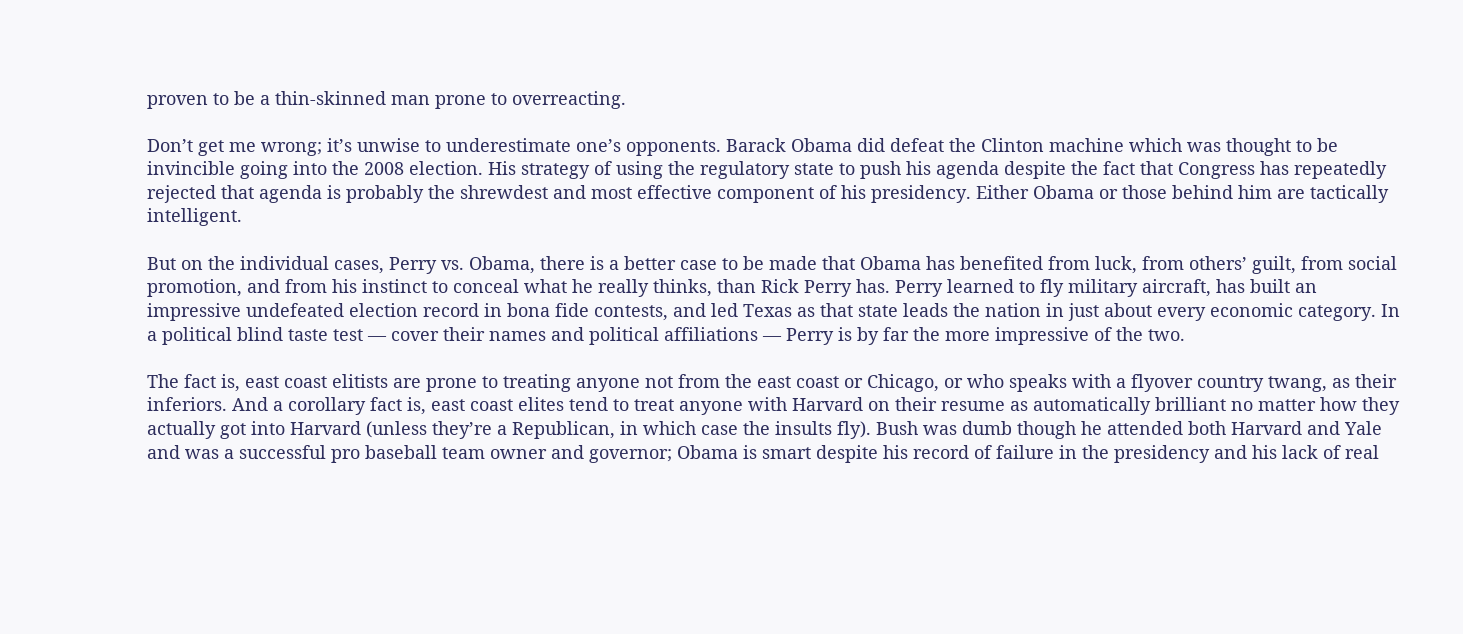proven to be a thin-skinned man prone to overreacting.

Don’t get me wrong; it’s unwise to underestimate one’s opponents. Barack Obama did defeat the Clinton machine which was thought to be invincible going into the 2008 election. His strategy of using the regulatory state to push his agenda despite the fact that Congress has repeatedly rejected that agenda is probably the shrewdest and most effective component of his presidency. Either Obama or those behind him are tactically intelligent.

But on the individual cases, Perry vs. Obama, there is a better case to be made that Obama has benefited from luck, from others’ guilt, from social promotion, and from his instinct to conceal what he really thinks, than Rick Perry has. Perry learned to fly military aircraft, has built an impressive undefeated election record in bona fide contests, and led Texas as that state leads the nation in just about every economic category. In a political blind taste test — cover their names and political affiliations — Perry is by far the more impressive of the two.

The fact is, east coast elitists are prone to treating anyone not from the east coast or Chicago, or who speaks with a flyover country twang, as their inferiors. And a corollary fact is, east coast elites tend to treat anyone with Harvard on their resume as automatically brilliant no matter how they actually got into Harvard (unless they’re a Republican, in which case the insults fly). Bush was dumb though he attended both Harvard and Yale and was a successful pro baseball team owner and governor; Obama is smart despite his record of failure in the presidency and his lack of real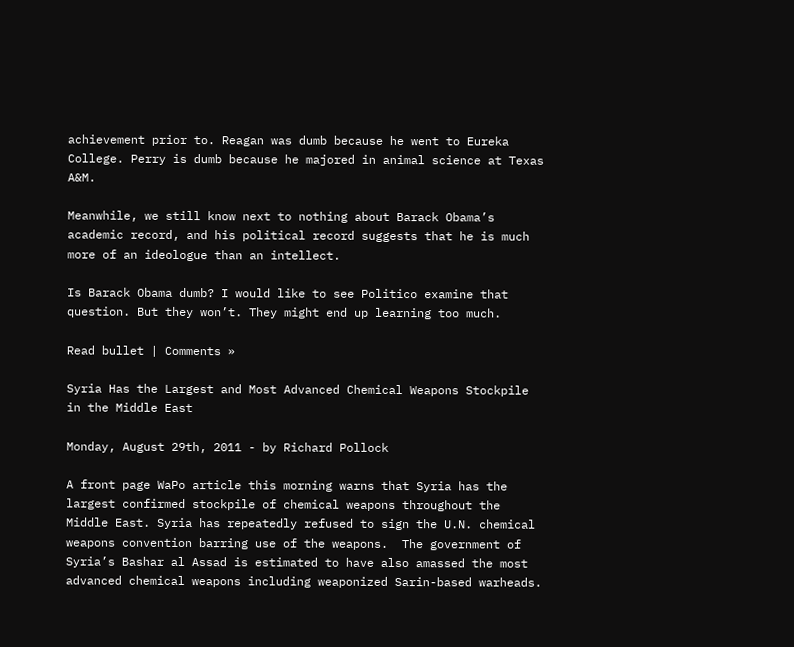achievement prior to. Reagan was dumb because he went to Eureka College. Perry is dumb because he majored in animal science at Texas A&M.

Meanwhile, we still know next to nothing about Barack Obama’s academic record, and his political record suggests that he is much more of an ideologue than an intellect.

Is Barack Obama dumb? I would like to see Politico examine that question. But they won’t. They might end up learning too much.

Read bullet | Comments »

Syria Has the Largest and Most Advanced Chemical Weapons Stockpile in the Middle East

Monday, August 29th, 2011 - by Richard Pollock

A front page WaPo article this morning warns that Syria has the largest confirmed stockpile of chemical weapons throughout the Middle East. Syria has repeatedly refused to sign the U.N. chemical weapons convention barring use of the weapons.  The government of Syria’s Bashar al Assad is estimated to have also amassed the most advanced chemical weapons including weaponized Sarin-based warheads.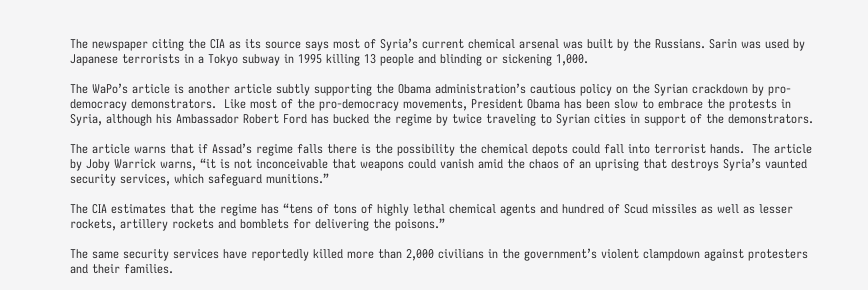The newspaper citing the CIA as its source says most of Syria’s current chemical arsenal was built by the Russians. Sarin was used by Japanese terrorists in a Tokyo subway in 1995 killing 13 people and blinding or sickening 1,000.

The WaPo’s article is another article subtly supporting the Obama administration’s cautious policy on the Syrian crackdown by pro-democracy demonstrators.  Like most of the pro-democracy movements, President Obama has been slow to embrace the protests in Syria, although his Ambassador Robert Ford has bucked the regime by twice traveling to Syrian cities in support of the demonstrators.

The article warns that if Assad’s regime falls there is the possibility the chemical depots could fall into terrorist hands.  The article by Joby Warrick warns, “it is not inconceivable that weapons could vanish amid the chaos of an uprising that destroys Syria’s vaunted security services, which safeguard munitions.”

The CIA estimates that the regime has “tens of tons of highly lethal chemical agents and hundred of Scud missiles as well as lesser rockets, artillery rockets and bomblets for delivering the poisons.”

The same security services have reportedly killed more than 2,000 civilians in the government’s violent clampdown against protesters and their families.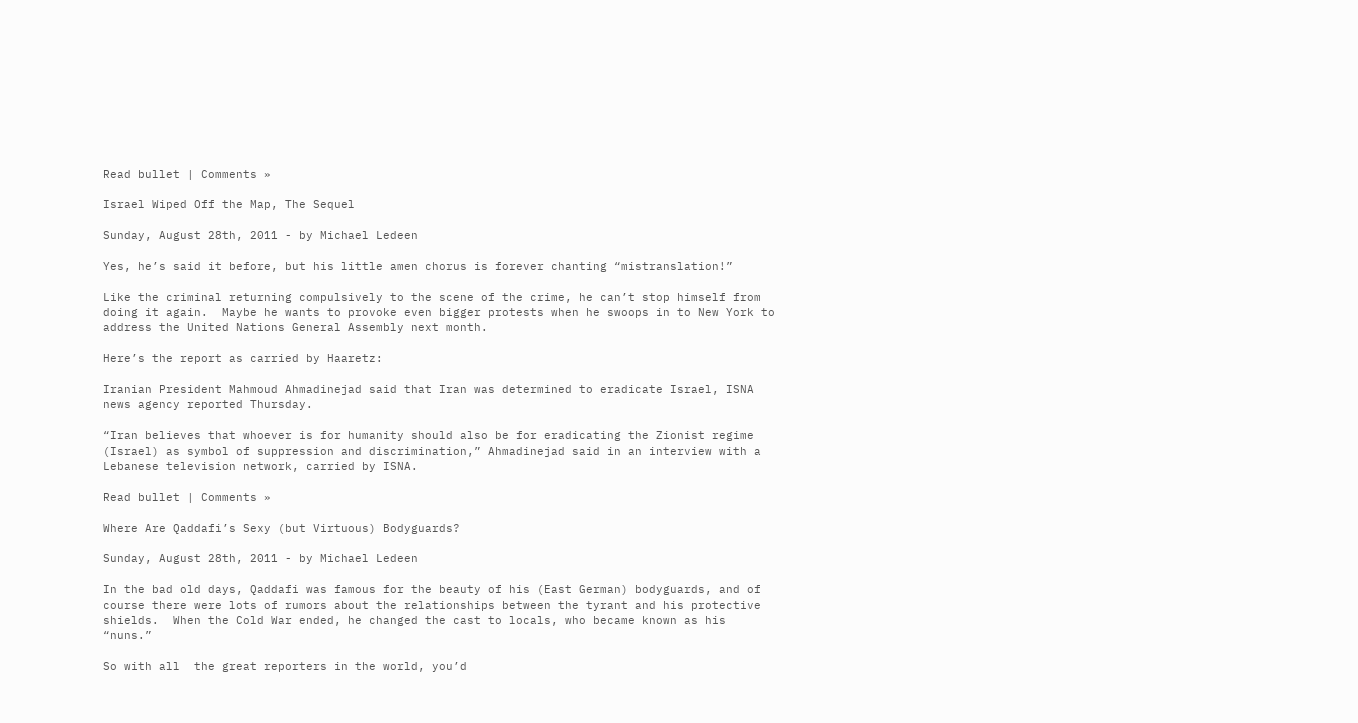Read bullet | Comments »

Israel Wiped Off the Map, The Sequel

Sunday, August 28th, 2011 - by Michael Ledeen

Yes, he’s said it before, but his little amen chorus is forever chanting “mistranslation!”

Like the criminal returning compulsively to the scene of the crime, he can’t stop himself from doing it again.  Maybe he wants to provoke even bigger protests when he swoops in to New York to address the United Nations General Assembly next month.

Here’s the report as carried by Haaretz:

Iranian President Mahmoud Ahmadinejad said that Iran was determined to eradicate Israel, ISNA news agency reported Thursday.

“Iran believes that whoever is for humanity should also be for eradicating the Zionist regime (Israel) as symbol of suppression and discrimination,” Ahmadinejad said in an interview with a Lebanese television network, carried by ISNA.

Read bullet | Comments »

Where Are Qaddafi’s Sexy (but Virtuous) Bodyguards?

Sunday, August 28th, 2011 - by Michael Ledeen

In the bad old days, Qaddafi was famous for the beauty of his (East German) bodyguards, and of course there were lots of rumors about the relationships between the tyrant and his protective shields.  When the Cold War ended, he changed the cast to locals, who became known as his “nuns.”

So with all  the great reporters in the world, you’d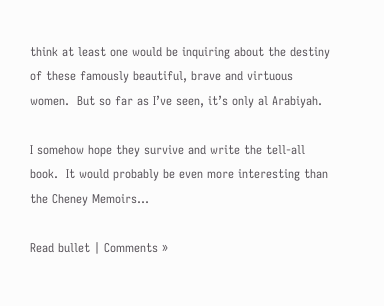think at least one would be inquiring about the destiny of these famously beautiful, brave and virtuous women.  But so far as I’ve seen, it’s only al Arabiyah.

I somehow hope they survive and write the tell-all book.  It would probably be even more interesting than the Cheney Memoirs…

Read bullet | Comments »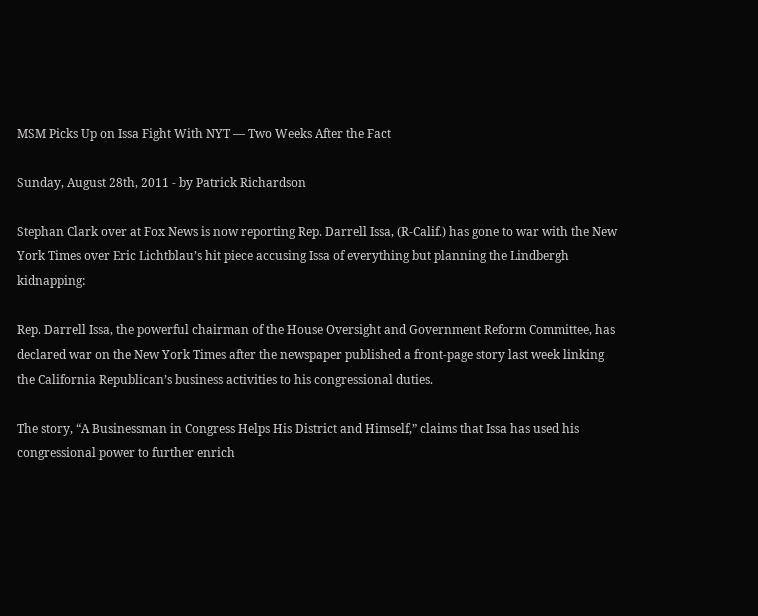MSM Picks Up on Issa Fight With NYT — Two Weeks After the Fact

Sunday, August 28th, 2011 - by Patrick Richardson

Stephan Clark over at Fox News is now reporting Rep. Darrell Issa, (R-Calif.) has gone to war with the New York Times over Eric Lichtblau’s hit piece accusing Issa of everything but planning the Lindbergh kidnapping:

Rep. Darrell Issa, the powerful chairman of the House Oversight and Government Reform Committee, has declared war on the New York Times after the newspaper published a front-page story last week linking the California Republican’s business activities to his congressional duties.

The story, “A Businessman in Congress Helps His District and Himself,” claims that Issa has used his congressional power to further enrich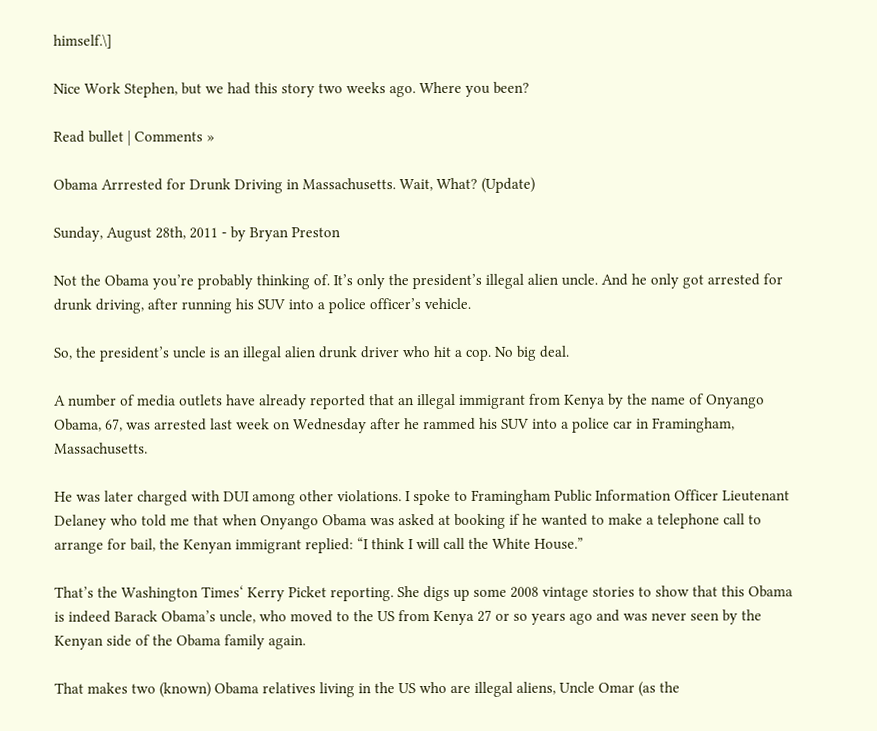himself.\]

Nice Work Stephen, but we had this story two weeks ago. Where you been?

Read bullet | Comments »

Obama Arrrested for Drunk Driving in Massachusetts. Wait, What? (Update)

Sunday, August 28th, 2011 - by Bryan Preston

Not the Obama you’re probably thinking of. It’s only the president’s illegal alien uncle. And he only got arrested for drunk driving, after running his SUV into a police officer’s vehicle.

So, the president’s uncle is an illegal alien drunk driver who hit a cop. No big deal.

A number of media outlets have already reported that an illegal immigrant from Kenya by the name of Onyango Obama, 67, was arrested last week on Wednesday after he rammed his SUV into a police car in Framingham, Massachusetts.

He was later charged with DUI among other violations. I spoke to Framingham Public Information Officer Lieutenant Delaney who told me that when Onyango Obama was asked at booking if he wanted to make a telephone call to arrange for bail, the Kenyan immigrant replied: “I think I will call the White House.”

That’s the Washington Times‘ Kerry Picket reporting. She digs up some 2008 vintage stories to show that this Obama is indeed Barack Obama’s uncle, who moved to the US from Kenya 27 or so years ago and was never seen by the Kenyan side of the Obama family again.

That makes two (known) Obama relatives living in the US who are illegal aliens, Uncle Omar (as the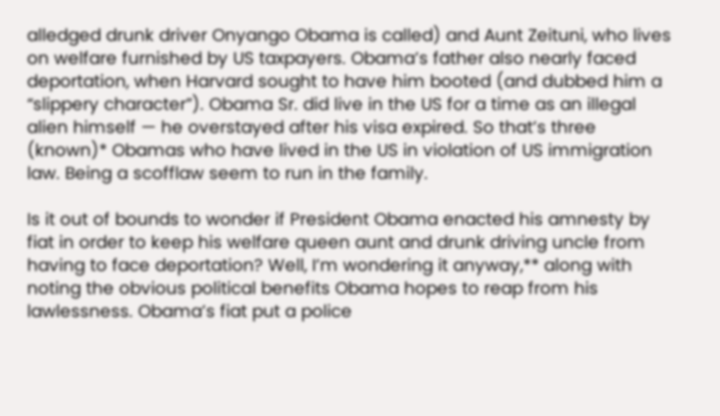alledged drunk driver Onyango Obama is called) and Aunt Zeituni, who lives on welfare furnished by US taxpayers. Obama’s father also nearly faced deportation, when Harvard sought to have him booted (and dubbed him a “slippery character”). Obama Sr. did live in the US for a time as an illegal alien himself — he overstayed after his visa expired. So that’s three (known)* Obamas who have lived in the US in violation of US immigration law. Being a scofflaw seem to run in the family.

Is it out of bounds to wonder if President Obama enacted his amnesty by fiat in order to keep his welfare queen aunt and drunk driving uncle from having to face deportation? Well, I’m wondering it anyway,** along with noting the obvious political benefits Obama hopes to reap from his lawlessness. Obama’s fiat put a police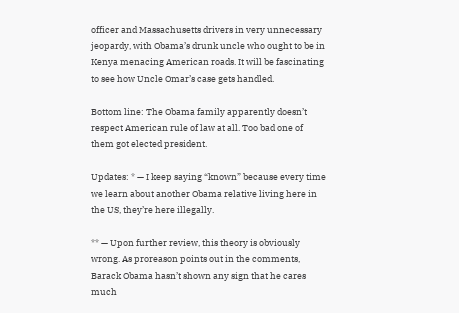officer and Massachusetts drivers in very unnecessary jeopardy, with Obama’s drunk uncle who ought to be in Kenya menacing American roads. It will be fascinating to see how Uncle Omar’s case gets handled.

Bottom line: The Obama family apparently doesn’t respect American rule of law at all. Too bad one of them got elected president.

Updates: * — I keep saying “known” because every time we learn about another Obama relative living here in the US, they’re here illegally.

** — Upon further review, this theory is obviously wrong. As proreason points out in the comments, Barack Obama hasn’t shown any sign that he cares much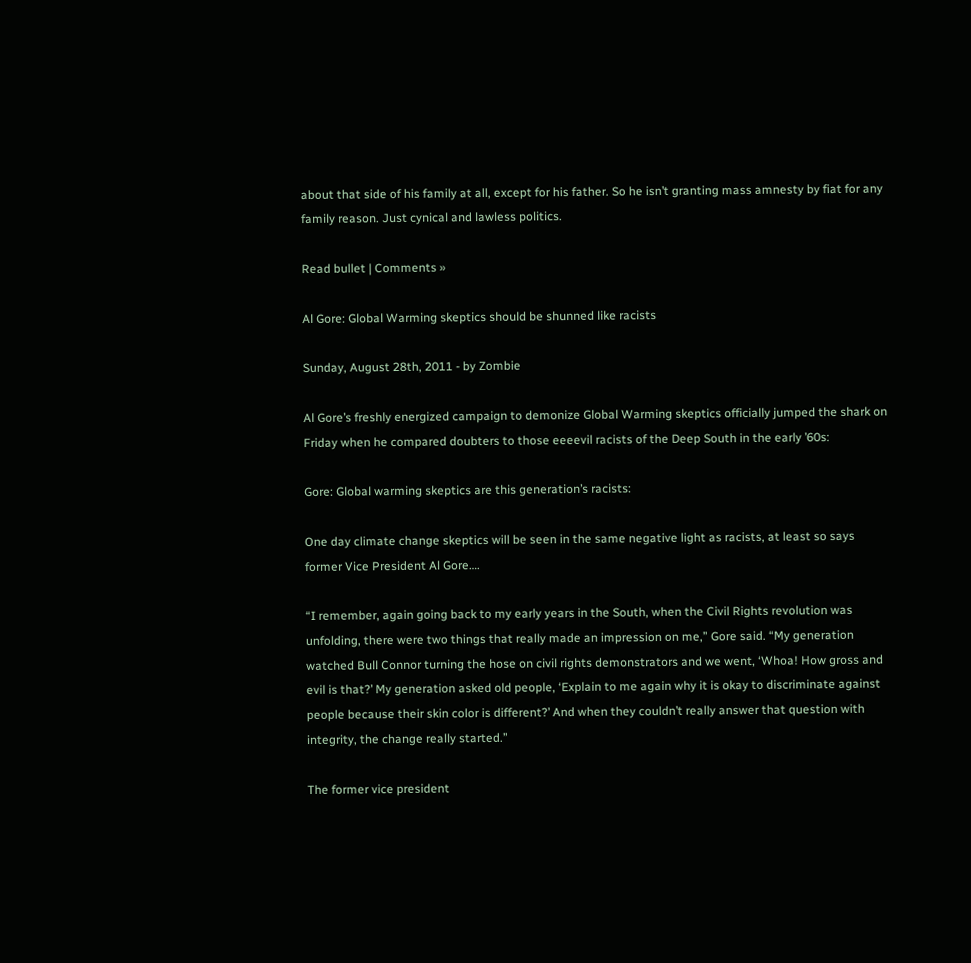about that side of his family at all, except for his father. So he isn’t granting mass amnesty by fiat for any family reason. Just cynical and lawless politics.

Read bullet | Comments »

Al Gore: Global Warming skeptics should be shunned like racists

Sunday, August 28th, 2011 - by Zombie

Al Gore’s freshly energized campaign to demonize Global Warming skeptics officially jumped the shark on Friday when he compared doubters to those eeeevil racists of the Deep South in the early ’60s:

Gore: Global warming skeptics are this generation’s racists:

One day climate change skeptics will be seen in the same negative light as racists, at least so says former Vice President Al Gore….

“I remember, again going back to my early years in the South, when the Civil Rights revolution was unfolding, there were two things that really made an impression on me,” Gore said. “My generation watched Bull Connor turning the hose on civil rights demonstrators and we went, ‘Whoa! How gross and evil is that?’ My generation asked old people, ‘Explain to me again why it is okay to discriminate against people because their skin color is different?’ And when they couldn’t really answer that question with integrity, the change really started.”

The former vice president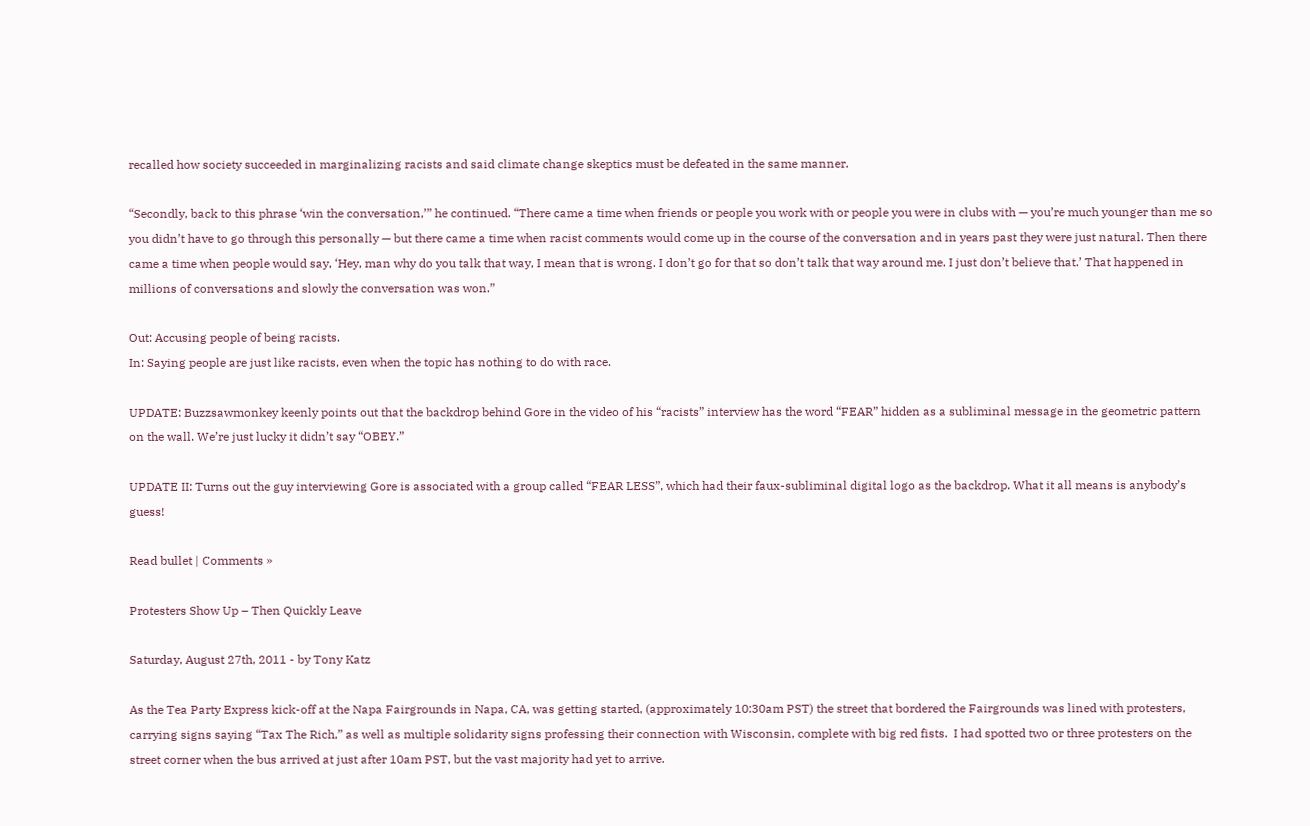recalled how society succeeded in marginalizing racists and said climate change skeptics must be defeated in the same manner.

“Secondly, back to this phrase ‘win the conversation,’” he continued. “There came a time when friends or people you work with or people you were in clubs with — you’re much younger than me so you didn’t have to go through this personally — but there came a time when racist comments would come up in the course of the conversation and in years past they were just natural. Then there came a time when people would say, ‘Hey, man why do you talk that way, I mean that is wrong. I don’t go for that so don’t talk that way around me. I just don’t believe that.’ That happened in millions of conversations and slowly the conversation was won.”

Out: Accusing people of being racists.
In: Saying people are just like racists, even when the topic has nothing to do with race.

UPDATE: Buzzsawmonkey keenly points out that the backdrop behind Gore in the video of his “racists” interview has the word “FEAR” hidden as a subliminal message in the geometric pattern on the wall. We’re just lucky it didn’t say “OBEY.”

UPDATE II: Turns out the guy interviewing Gore is associated with a group called “FEAR LESS”, which had their faux-subliminal digital logo as the backdrop. What it all means is anybody’s guess!

Read bullet | Comments »

Protesters Show Up – Then Quickly Leave

Saturday, August 27th, 2011 - by Tony Katz

As the Tea Party Express kick-off at the Napa Fairgrounds in Napa, CA, was getting started, (approximately 10:30am PST) the street that bordered the Fairgrounds was lined with protesters, carrying signs saying “Tax The Rich,” as well as multiple solidarity signs professing their connection with Wisconsin, complete with big red fists.  I had spotted two or three protesters on the street corner when the bus arrived at just after 10am PST, but the vast majority had yet to arrive.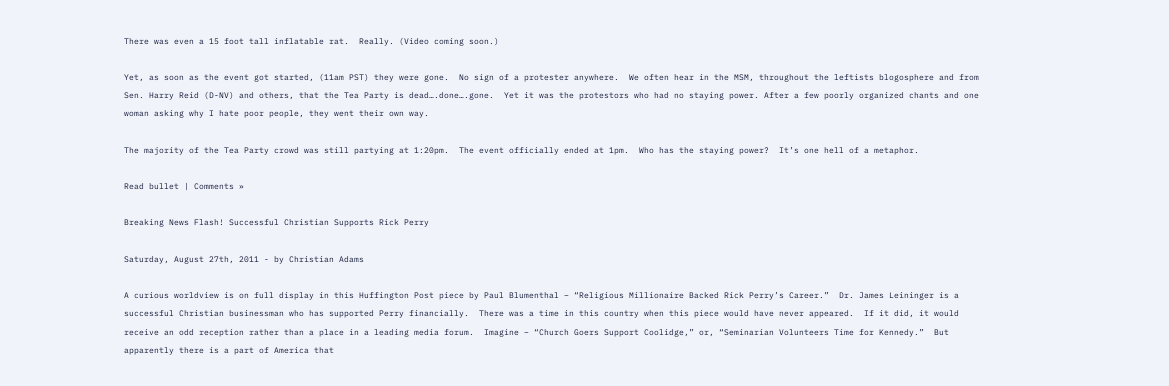There was even a 15 foot tall inflatable rat.  Really. (Video coming soon.)

Yet, as soon as the event got started, (11am PST) they were gone.  No sign of a protester anywhere.  We often hear in the MSM, throughout the leftists blogosphere and from Sen. Harry Reid (D-NV) and others, that the Tea Party is dead….done….gone.  Yet it was the protestors who had no staying power. After a few poorly organized chants and one woman asking why I hate poor people, they went their own way.

The majority of the Tea Party crowd was still partying at 1:20pm.  The event officially ended at 1pm.  Who has the staying power?  It’s one hell of a metaphor.

Read bullet | Comments »

Breaking News Flash! Successful Christian Supports Rick Perry

Saturday, August 27th, 2011 - by Christian Adams

A curious worldview is on full display in this Huffington Post piece by Paul Blumenthal – “Religious Millionaire Backed Rick Perry’s Career.”  Dr. James Leininger is a successful Christian businessman who has supported Perry financially.  There was a time in this country when this piece would have never appeared.  If it did, it would receive an odd reception rather than a place in a leading media forum.  Imagine – “Church Goers Support Coolidge,” or, “Seminarian Volunteers Time for Kennedy.”  But apparently there is a part of America that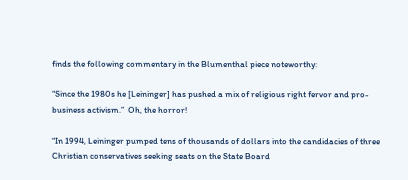finds the following commentary in the Blumenthal piece noteworthy:

“Since the 1980s he [Leininger] has pushed a mix of religious right fervor and pro-business activism.”  Oh, the horror!

“In 1994, Leininger pumped tens of thousands of dollars into the candidacies of three Christian conservatives seeking seats on the State Board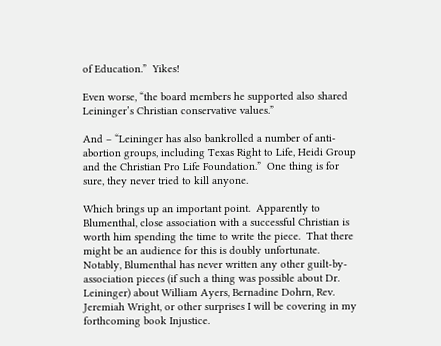of Education.”  Yikes!

Even worse, “the board members he supported also shared Leininger’s Christian conservative values.”

And – “Leininger has also bankrolled a number of anti-abortion groups, including Texas Right to Life, Heidi Group and the Christian Pro Life Foundation.”  One thing is for sure, they never tried to kill anyone.

Which brings up an important point.  Apparently to Blumenthal, close association with a successful Christian is worth him spending the time to write the piece.  That there might be an audience for this is doubly unfortunate.  Notably, Blumenthal has never written any other guilt-by-association pieces (if such a thing was possible about Dr. Leininger) about William Ayers, Bernadine Dohrn, Rev. Jeremiah Wright, or other surprises I will be covering in my forthcoming book Injustice.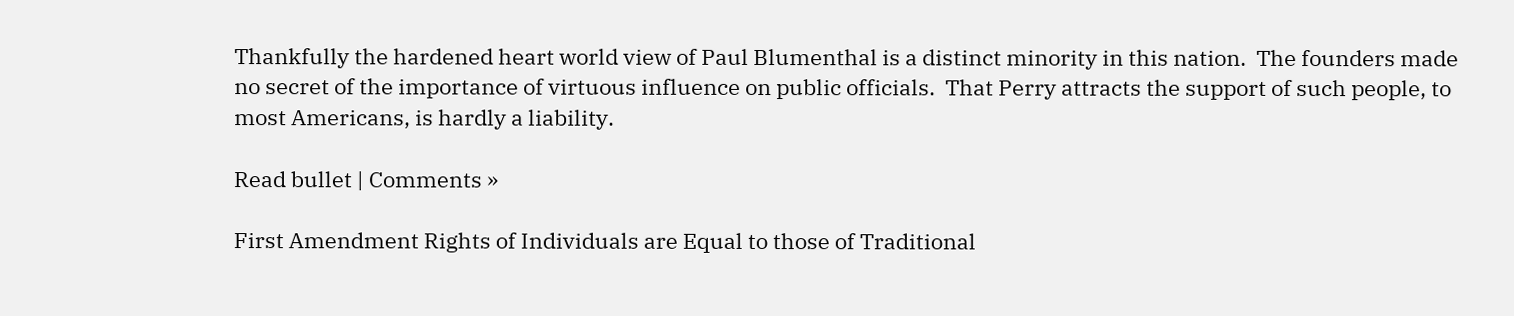Thankfully the hardened heart world view of Paul Blumenthal is a distinct minority in this nation.  The founders made no secret of the importance of virtuous influence on public officials.  That Perry attracts the support of such people, to most Americans, is hardly a liability.

Read bullet | Comments »

First Amendment Rights of Individuals are Equal to those of Traditional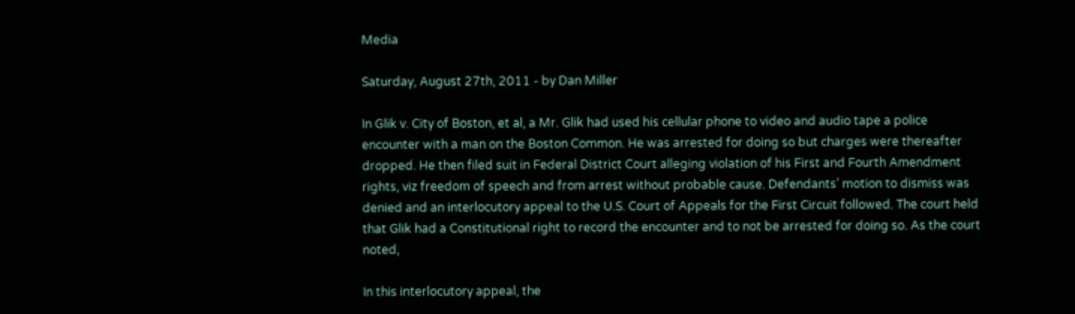Media

Saturday, August 27th, 2011 - by Dan Miller

In Glik v. City of Boston, et al, a Mr. Glik had used his cellular phone to video and audio tape a police encounter with a man on the Boston Common. He was arrested for doing so but charges were thereafter dropped. He then filed suit in Federal District Court alleging violation of his First and Fourth Amendment rights, viz freedom of speech and from arrest without probable cause. Defendants’ motion to dismiss was denied and an interlocutory appeal to the U.S. Court of Appeals for the First Circuit followed. The court held that Glik had a Constitutional right to record the encounter and to not be arrested for doing so. As the court noted,

In this interlocutory appeal, the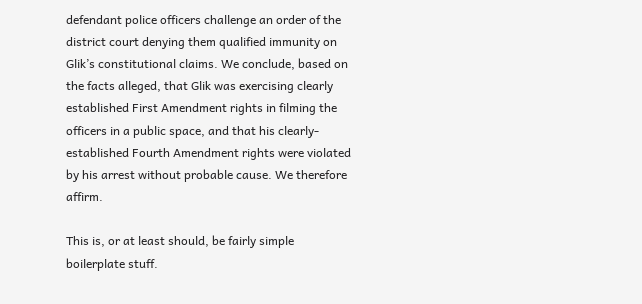defendant police officers challenge an order of the district court denying them qualified immunity on Glik’s constitutional claims. We conclude, based on the facts alleged, that Glik was exercising clearly established First Amendment rights in filming the officers in a public space, and that his clearly-established Fourth Amendment rights were violated by his arrest without probable cause. We therefore affirm.

This is, or at least should, be fairly simple boilerplate stuff.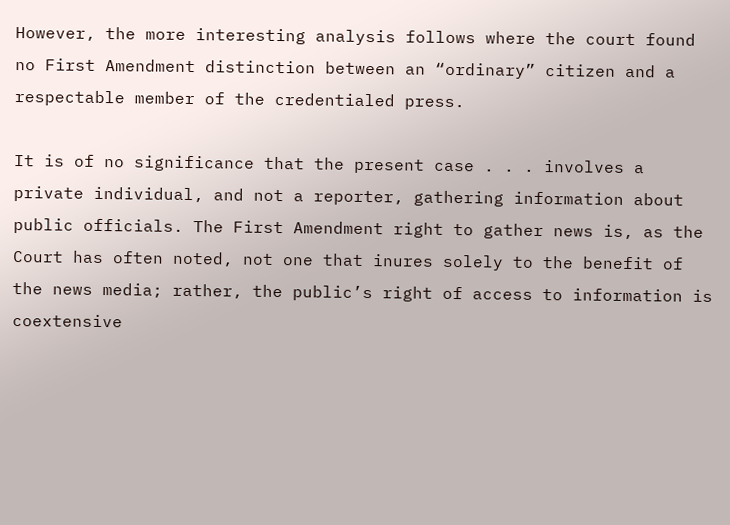However, the more interesting analysis follows where the court found no First Amendment distinction between an “ordinary” citizen and a respectable member of the credentialed press.

It is of no significance that the present case . . . involves a private individual, and not a reporter, gathering information about public officials. The First Amendment right to gather news is, as the Court has often noted, not one that inures solely to the benefit of the news media; rather, the public’s right of access to information is coextensive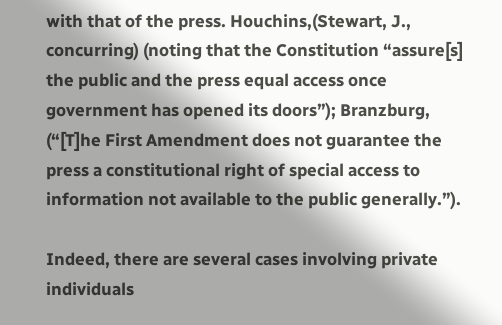with that of the press. Houchins,(Stewart, J., concurring) (noting that the Constitution “assure[s] the public and the press equal access once government has opened its doors”); Branzburg, (“[T]he First Amendment does not guarantee the press a constitutional right of special access to information not available to the public generally.”).

Indeed, there are several cases involving private individuals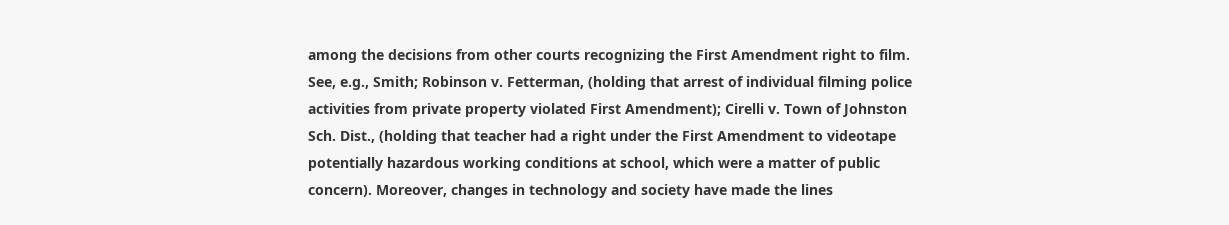among the decisions from other courts recognizing the First Amendment right to film. See, e.g., Smith; Robinson v. Fetterman, (holding that arrest of individual filming police activities from private property violated First Amendment); Cirelli v. Town of Johnston Sch. Dist., (holding that teacher had a right under the First Amendment to videotape potentially hazardous working conditions at school, which were a matter of public concern). Moreover, changes in technology and society have made the lines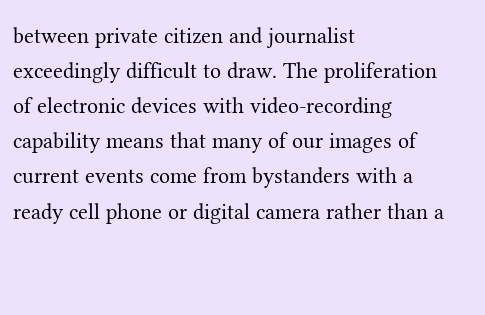between private citizen and journalist exceedingly difficult to draw. The proliferation of electronic devices with video-recording capability means that many of our images of current events come from bystanders with a ready cell phone or digital camera rather than a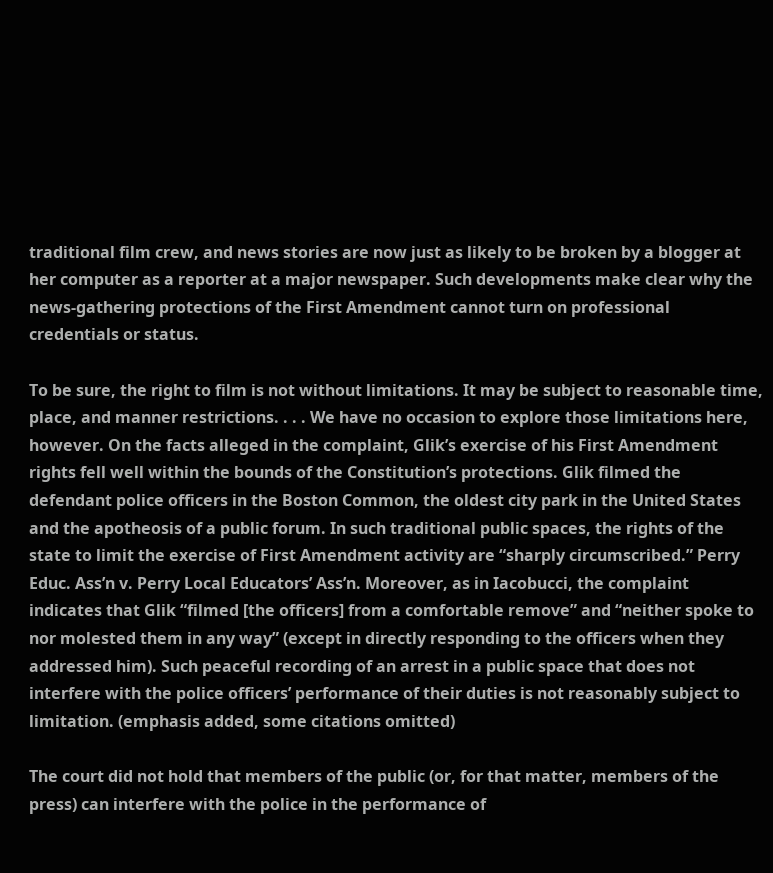traditional film crew, and news stories are now just as likely to be broken by a blogger at her computer as a reporter at a major newspaper. Such developments make clear why the news-gathering protections of the First Amendment cannot turn on professional credentials or status.

To be sure, the right to film is not without limitations. It may be subject to reasonable time, place, and manner restrictions. . . . We have no occasion to explore those limitations here, however. On the facts alleged in the complaint, Glik’s exercise of his First Amendment rights fell well within the bounds of the Constitution’s protections. Glik filmed the defendant police officers in the Boston Common, the oldest city park in the United States and the apotheosis of a public forum. In such traditional public spaces, the rights of the state to limit the exercise of First Amendment activity are “sharply circumscribed.” Perry Educ. Ass’n v. Perry Local Educators’ Ass’n. Moreover, as in Iacobucci, the complaint indicates that Glik “filmed [the officers] from a comfortable remove” and “neither spoke to nor molested them in any way” (except in directly responding to the officers when they addressed him). Such peaceful recording of an arrest in a public space that does not interfere with the police officers’ performance of their duties is not reasonably subject to limitation. (emphasis added, some citations omitted)

The court did not hold that members of the public (or, for that matter, members of the press) can interfere with the police in the performance of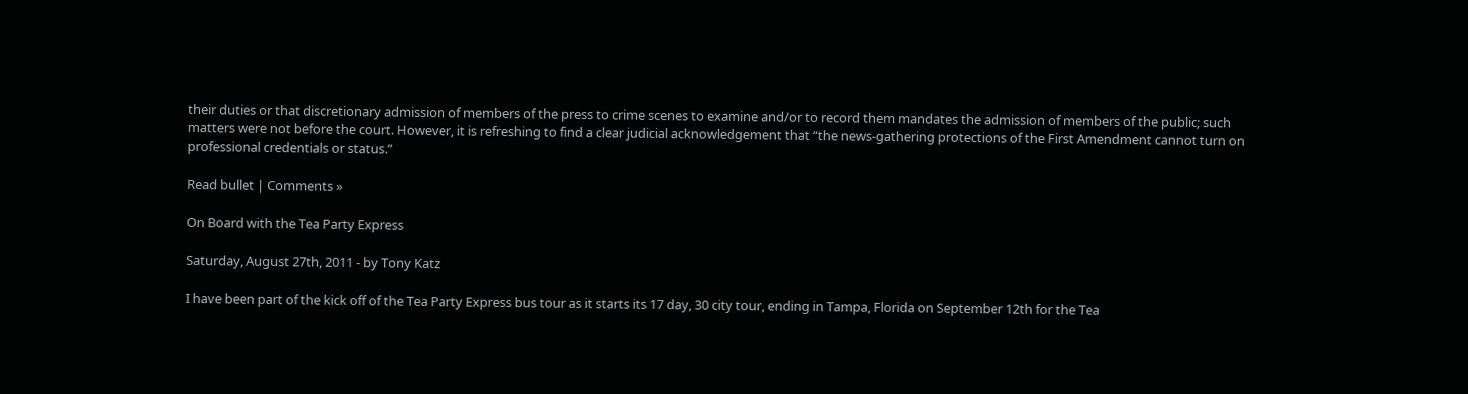their duties or that discretionary admission of members of the press to crime scenes to examine and/or to record them mandates the admission of members of the public; such matters were not before the court. However, it is refreshing to find a clear judicial acknowledgement that “the news-gathering protections of the First Amendment cannot turn on professional credentials or status.”

Read bullet | Comments »

On Board with the Tea Party Express

Saturday, August 27th, 2011 - by Tony Katz

I have been part of the kick off of the Tea Party Express bus tour as it starts its 17 day, 30 city tour, ending in Tampa, Florida on September 12th for the Tea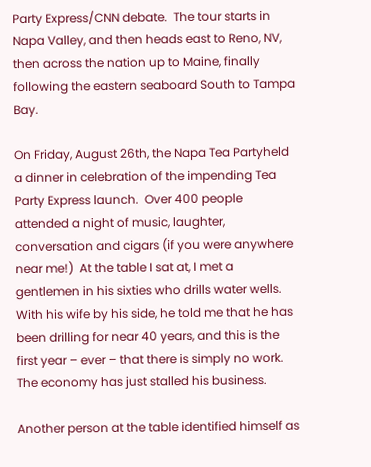Party Express/CNN debate.  The tour starts in Napa Valley, and then heads east to Reno, NV, then across the nation up to Maine, finally following the eastern seaboard South to Tampa Bay.

On Friday, August 26th, the Napa Tea Partyheld a dinner in celebration of the impending Tea Party Express launch.  Over 400 people attended a night of music, laughter, conversation and cigars (if you were anywhere near me!)  At the table I sat at, I met a gentlemen in his sixties who drills water wells. With his wife by his side, he told me that he has been drilling for near 40 years, and this is the first year – ever – that there is simply no work.  The economy has just stalled his business.

Another person at the table identified himself as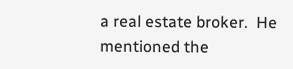a real estate broker.  He mentioned the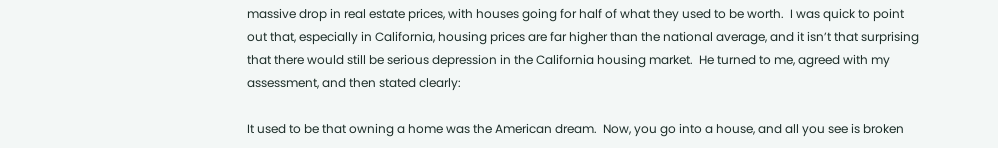massive drop in real estate prices, with houses going for half of what they used to be worth.  I was quick to point out that, especially in California, housing prices are far higher than the national average, and it isn’t that surprising that there would still be serious depression in the California housing market.  He turned to me, agreed with my assessment, and then stated clearly:

It used to be that owning a home was the American dream.  Now, you go into a house, and all you see is broken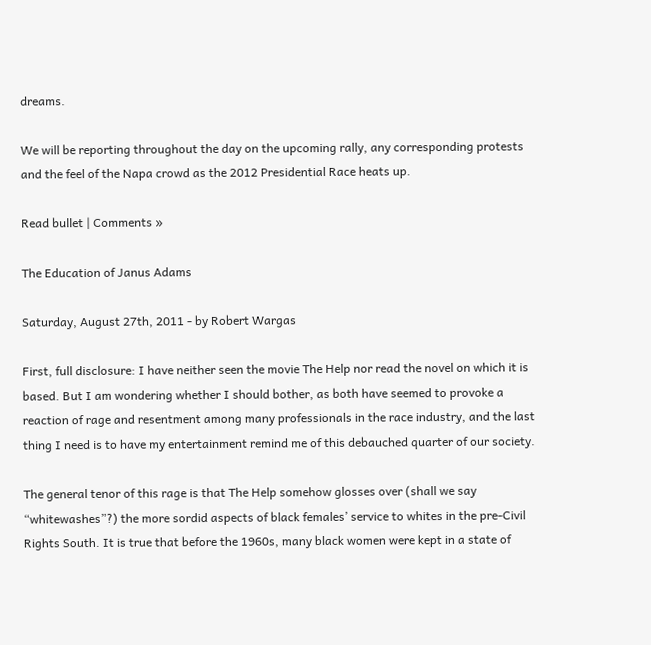dreams.

We will be reporting throughout the day on the upcoming rally, any corresponding protests and the feel of the Napa crowd as the 2012 Presidential Race heats up.

Read bullet | Comments »

The Education of Janus Adams

Saturday, August 27th, 2011 - by Robert Wargas

First, full disclosure: I have neither seen the movie The Help nor read the novel on which it is based. But I am wondering whether I should bother, as both have seemed to provoke a reaction of rage and resentment among many professionals in the race industry, and the last thing I need is to have my entertainment remind me of this debauched quarter of our society.

The general tenor of this rage is that The Help somehow glosses over (shall we say “whitewashes”?) the more sordid aspects of black females’ service to whites in the pre-Civil Rights South. It is true that before the 1960s, many black women were kept in a state of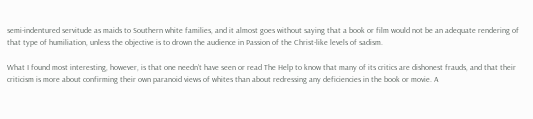semi-indentured servitude as maids to Southern white families, and it almost goes without saying that a book or film would not be an adequate rendering of that type of humiliation, unless the objective is to drown the audience in Passion of the Christ-like levels of sadism.

What I found most interesting, however, is that one needn’t have seen or read The Help to know that many of its critics are dishonest frauds, and that their criticism is more about confirming their own paranoid views of whites than about redressing any deficiencies in the book or movie. A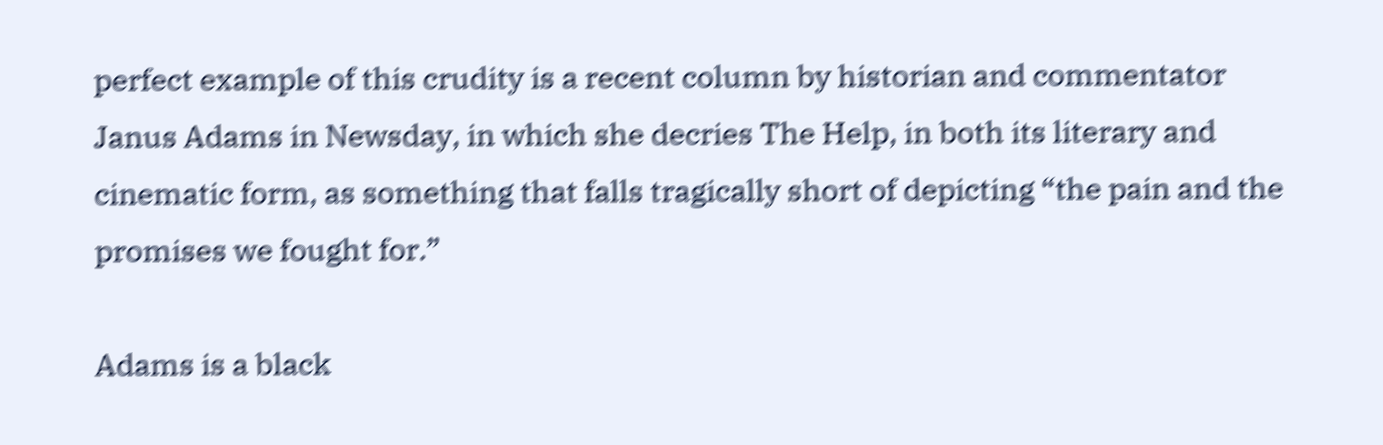perfect example of this crudity is a recent column by historian and commentator Janus Adams in Newsday, in which she decries The Help, in both its literary and cinematic form, as something that falls tragically short of depicting “the pain and the promises we fought for.”

Adams is a black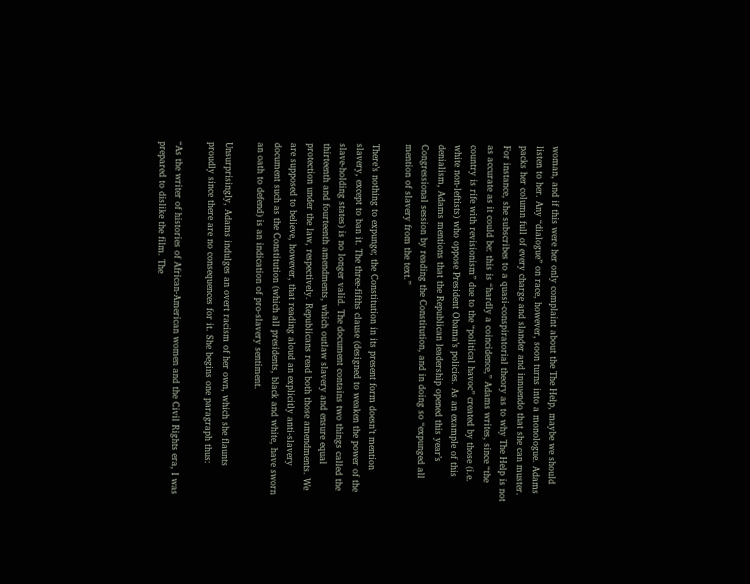woman, and if this were her only complaint about the The Help, maybe we should listen to her. Any “dialogue” on race, however, soon turns into a monologue. Adams packs her column full of every charge and slander and innuendo that she can muster. For instance, she subscribes to a quasi-conspiratorial theory as to why The Help is not as accurate as it could be: this is “hardly a coincidence,” Adams writes, since “the country is rife with revisionism” due to the “political havoc” created by those (i.e. white non-leftists) who oppose President Obama’s policies. As an example of this denialism, Adams mentions that the Republican leadership opened this year’s Congressional session by reading the Constitution, and in doing so “expunged all mention of slavery from the text.”

There’s nothing to expunge; the Constitution in its present form doesn’t mention slavery, except to ban it. The three-fifths clause (designed to weaken the power of the slave-holding states) is no longer valid. The document contains two things called the thirteenth and fourteenth amendments, which outlaw slavery and ensure equal protection under the law, respectively. Republicans read both those amendments. We are supposed to believe, however, that reading aloud an explicitly anti-slavery document such as the Constitution (which all presidents, black and white, have sworn an oath to defend) is an indication of pro-slavery sentiment.

Unsurprisingly, Adams indulges an overt racism of her own, which she flaunts proudly since there are no consequences for it. She begins one paragraph thus:

“As the writer of histories of African-American women and the Civil Rights era, I was prepared to dislike the film. The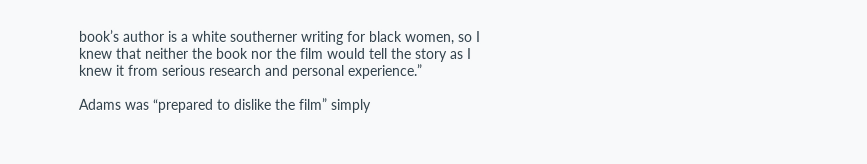book’s author is a white southerner writing for black women, so I knew that neither the book nor the film would tell the story as I knew it from serious research and personal experience.”

Adams was “prepared to dislike the film” simply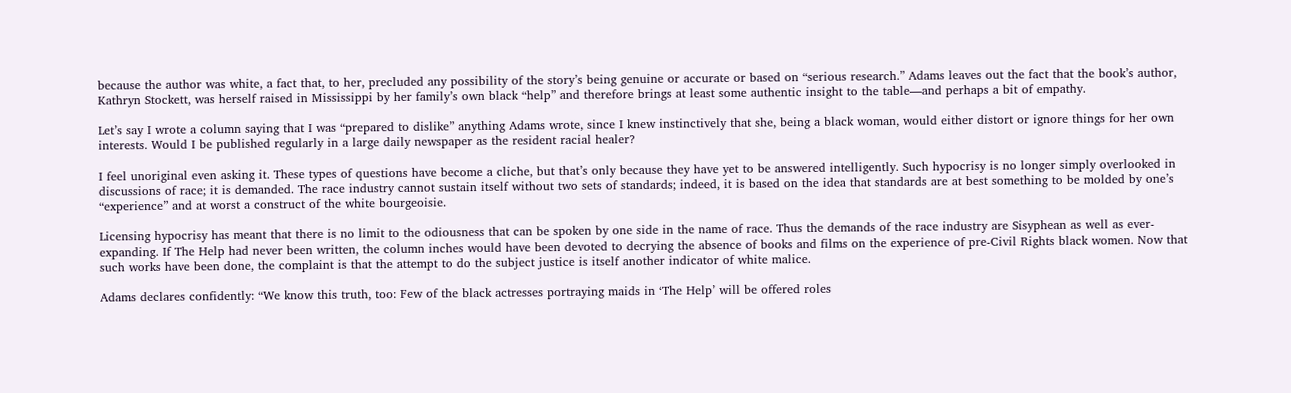because the author was white, a fact that, to her, precluded any possibility of the story’s being genuine or accurate or based on “serious research.” Adams leaves out the fact that the book’s author, Kathryn Stockett, was herself raised in Mississippi by her family’s own black “help” and therefore brings at least some authentic insight to the table—and perhaps a bit of empathy.

Let’s say I wrote a column saying that I was “prepared to dislike” anything Adams wrote, since I knew instinctively that she, being a black woman, would either distort or ignore things for her own interests. Would I be published regularly in a large daily newspaper as the resident racial healer?

I feel unoriginal even asking it. These types of questions have become a cliche, but that’s only because they have yet to be answered intelligently. Such hypocrisy is no longer simply overlooked in discussions of race; it is demanded. The race industry cannot sustain itself without two sets of standards; indeed, it is based on the idea that standards are at best something to be molded by one’s “experience” and at worst a construct of the white bourgeoisie.

Licensing hypocrisy has meant that there is no limit to the odiousness that can be spoken by one side in the name of race. Thus the demands of the race industry are Sisyphean as well as ever-expanding. If The Help had never been written, the column inches would have been devoted to decrying the absence of books and films on the experience of pre-Civil Rights black women. Now that such works have been done, the complaint is that the attempt to do the subject justice is itself another indicator of white malice.

Adams declares confidently: “We know this truth, too: Few of the black actresses portraying maids in ‘The Help’ will be offered roles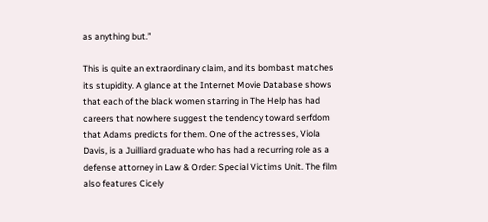as anything but.”

This is quite an extraordinary claim, and its bombast matches its stupidity. A glance at the Internet Movie Database shows that each of the black women starring in The Help has had careers that nowhere suggest the tendency toward serfdom that Adams predicts for them. One of the actresses, Viola Davis, is a Juilliard graduate who has had a recurring role as a defense attorney in Law & Order: Special Victims Unit. The film also features Cicely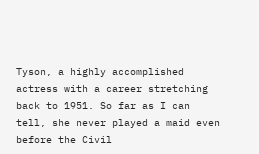Tyson, a highly accomplished actress with a career stretching back to 1951. So far as I can tell, she never played a maid even before the Civil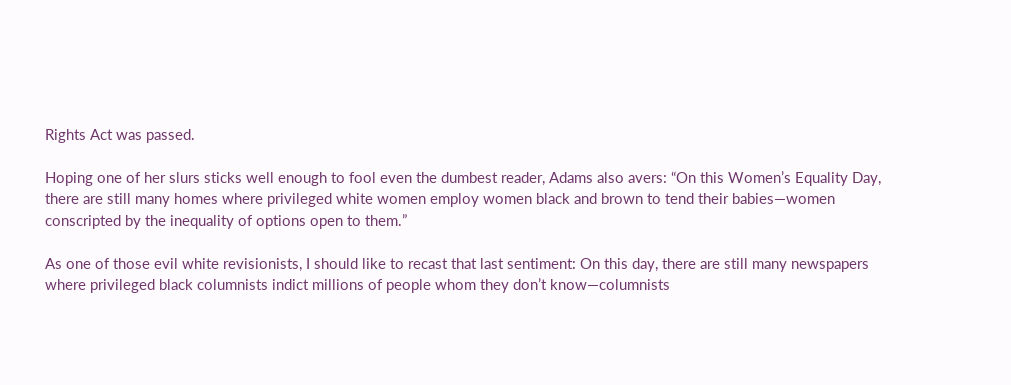Rights Act was passed.

Hoping one of her slurs sticks well enough to fool even the dumbest reader, Adams also avers: “On this Women’s Equality Day, there are still many homes where privileged white women employ women black and brown to tend their babies—women conscripted by the inequality of options open to them.”

As one of those evil white revisionists, I should like to recast that last sentiment: On this day, there are still many newspapers where privileged black columnists indict millions of people whom they don’t know—columnists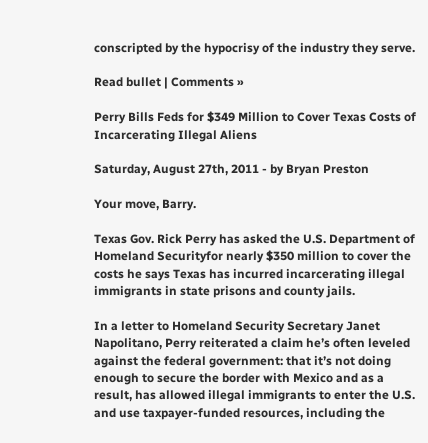conscripted by the hypocrisy of the industry they serve.

Read bullet | Comments »

Perry Bills Feds for $349 Million to Cover Texas Costs of Incarcerating Illegal Aliens

Saturday, August 27th, 2011 - by Bryan Preston

Your move, Barry.

Texas Gov. Rick Perry has asked the U.S. Department of Homeland Securityfor nearly $350 million to cover the costs he says Texas has incurred incarcerating illegal immigrants in state prisons and county jails.

In a letter to Homeland Security Secretary Janet Napolitano, Perry reiterated a claim he’s often leveled against the federal government: that it’s not doing enough to secure the border with Mexico and as a result, has allowed illegal immigrants to enter the U.S. and use taxpayer-funded resources, including the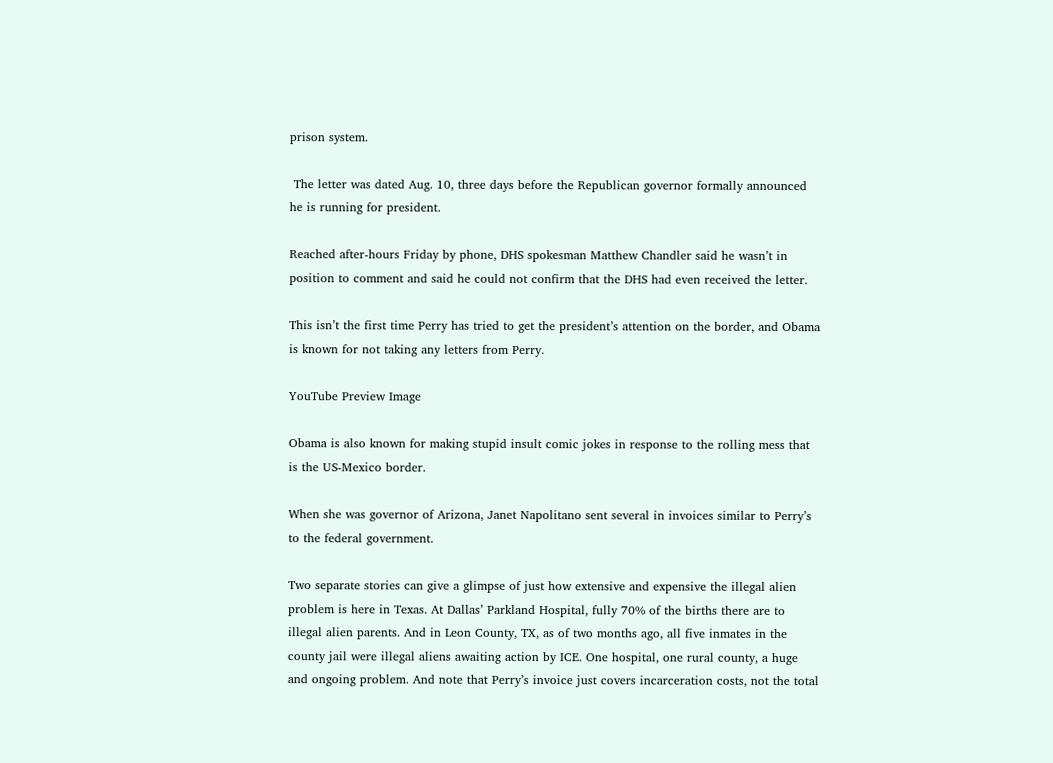prison system.

 The letter was dated Aug. 10, three days before the Republican governor formally announced he is running for president.

Reached after-hours Friday by phone, DHS spokesman Matthew Chandler said he wasn’t in position to comment and said he could not confirm that the DHS had even received the letter.

This isn’t the first time Perry has tried to get the president’s attention on the border, and Obama is known for not taking any letters from Perry.

YouTube Preview Image

Obama is also known for making stupid insult comic jokes in response to the rolling mess that is the US-Mexico border.

When she was governor of Arizona, Janet Napolitano sent several in invoices similar to Perry’s to the federal government.

Two separate stories can give a glimpse of just how extensive and expensive the illegal alien problem is here in Texas. At Dallas’ Parkland Hospital, fully 70% of the births there are to illegal alien parents. And in Leon County, TX, as of two months ago, all five inmates in the county jail were illegal aliens awaiting action by ICE. One hospital, one rural county, a huge and ongoing problem. And note that Perry’s invoice just covers incarceration costs, not the total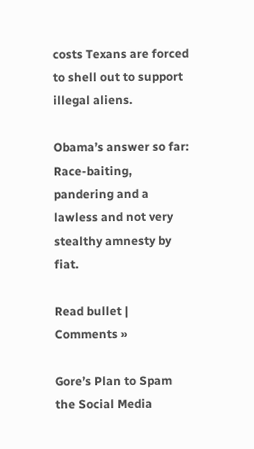costs Texans are forced to shell out to support illegal aliens.

Obama’s answer so far: Race-baiting, pandering and a lawless and not very stealthy amnesty by fiat.

Read bullet | Comments »

Gore’s Plan to Spam the Social Media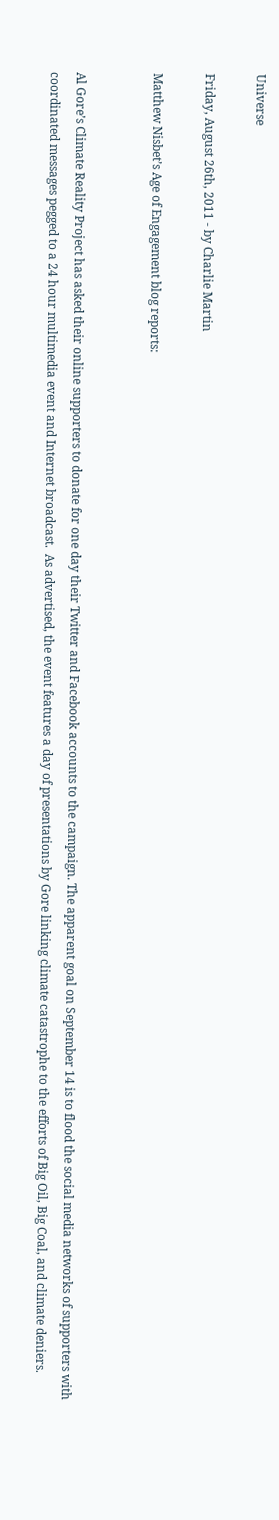Universe

Friday, August 26th, 2011 - by Charlie Martin

Matthew Nisbet’s Age of Engagement blog reports:


Al Gore’s Climate Reality Project has asked their online supporters to donate for one day their Twitter and Facebook accounts to the campaign. The apparent goal on September 14 is to flood the social media networks of supporters with coordinated messages pegged to a 24 hour multimedia event and Internet broadcast.  As advertised, the event features a day of presentations by Gore linking climate catastrophe to the efforts of Big Oil, Big Coal, and climate deniers.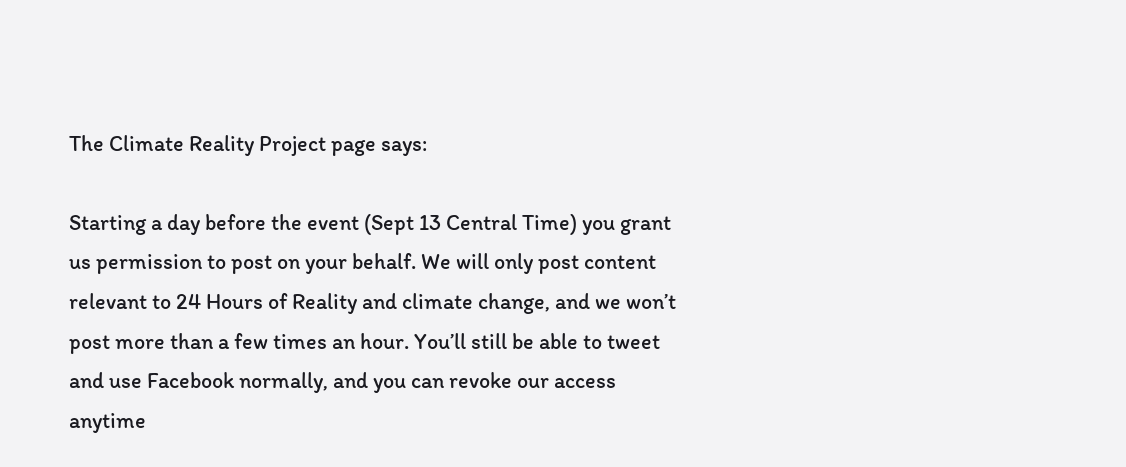The Climate Reality Project page says:

Starting a day before the event (Sept 13 Central Time) you grant us permission to post on your behalf. We will only post content relevant to 24 Hours of Reality and climate change, and we won’t post more than a few times an hour. You’ll still be able to tweet and use Facebook normally, and you can revoke our access anytime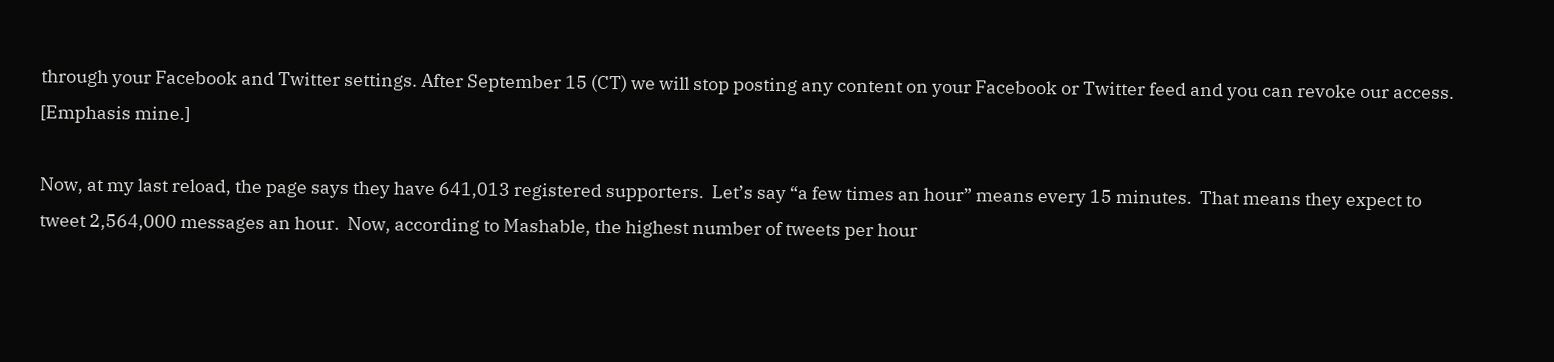through your Facebook and Twitter settings. After September 15 (CT) we will stop posting any content on your Facebook or Twitter feed and you can revoke our access. [Emphasis mine.]

Now, at my last reload, the page says they have 641,013 registered supporters.  Let’s say “a few times an hour” means every 15 minutes.  That means they expect to tweet 2,564,000 messages an hour.  Now, according to Mashable, the highest number of tweets per hour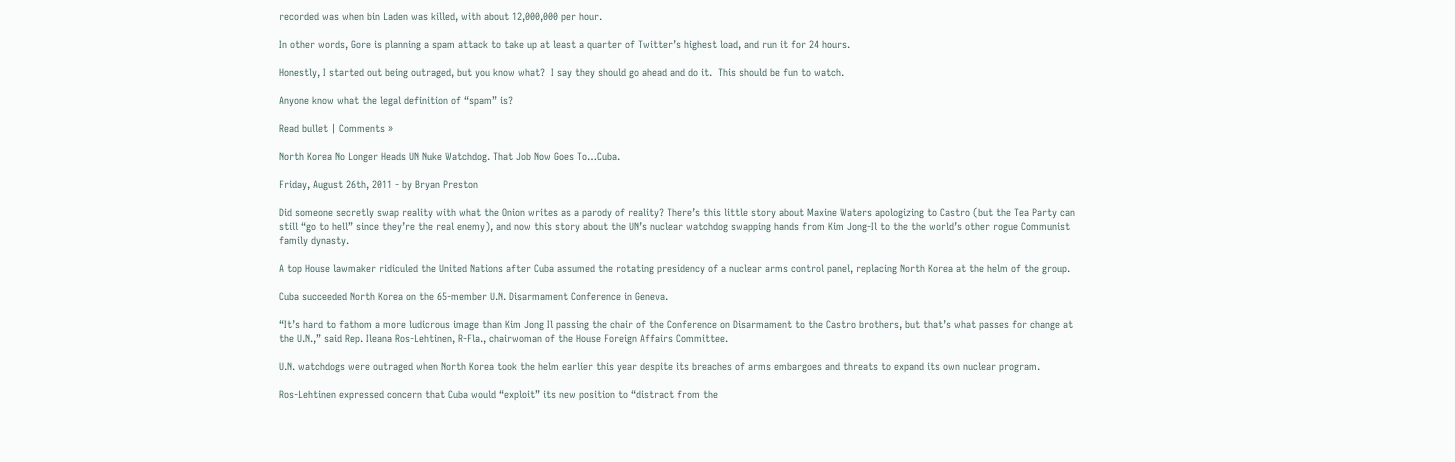recorded was when bin Laden was killed, with about 12,000,000 per hour.

In other words, Gore is planning a spam attack to take up at least a quarter of Twitter’s highest load, and run it for 24 hours.

Honestly, I started out being outraged, but you know what?  I say they should go ahead and do it.  This should be fun to watch.

Anyone know what the legal definition of “spam” is?

Read bullet | Comments »

North Korea No Longer Heads UN Nuke Watchdog. That Job Now Goes To…Cuba.

Friday, August 26th, 2011 - by Bryan Preston

Did someone secretly swap reality with what the Onion writes as a parody of reality? There’s this little story about Maxine Waters apologizing to Castro (but the Tea Party can still “go to hell” since they’re the real enemy), and now this story about the UN’s nuclear watchdog swapping hands from Kim Jong-Il to the the world’s other rogue Communist family dynasty.

A top House lawmaker ridiculed the United Nations after Cuba assumed the rotating presidency of a nuclear arms control panel, replacing North Korea at the helm of the group.

Cuba succeeded North Korea on the 65-member U.N. Disarmament Conference in Geneva.

“It’s hard to fathom a more ludicrous image than Kim Jong Il passing the chair of the Conference on Disarmament to the Castro brothers, but that’s what passes for change at the U.N.,” said Rep. Ileana Ros-Lehtinen, R-Fla., chairwoman of the House Foreign Affairs Committee.

U.N. watchdogs were outraged when North Korea took the helm earlier this year despite its breaches of arms embargoes and threats to expand its own nuclear program.

Ros-Lehtinen expressed concern that Cuba would “exploit” its new position to “distract from the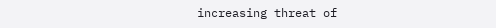increasing threat of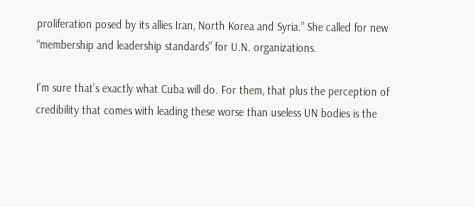proliferation posed by its allies Iran, North Korea and Syria.” She called for new “membership and leadership standards” for U.N. organizations.

I’m sure that’s exactly what Cuba will do. For them, that plus the perception of credibility that comes with leading these worse than useless UN bodies is the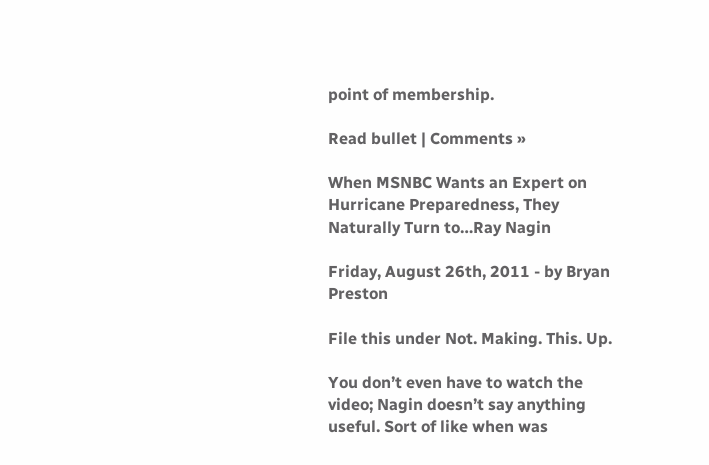point of membership.

Read bullet | Comments »

When MSNBC Wants an Expert on Hurricane Preparedness, They Naturally Turn to…Ray Nagin

Friday, August 26th, 2011 - by Bryan Preston

File this under Not. Making. This. Up.

You don’t even have to watch the video; Nagin doesn’t say anything useful. Sort of like when was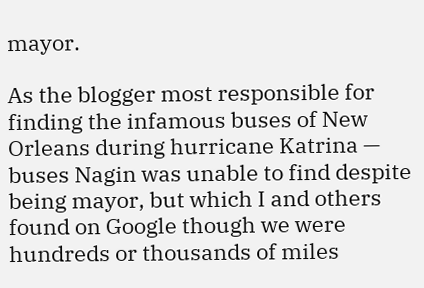mayor.

As the blogger most responsible for finding the infamous buses of New Orleans during hurricane Katrina — buses Nagin was unable to find despite being mayor, but which I and others found on Google though we were hundreds or thousands of miles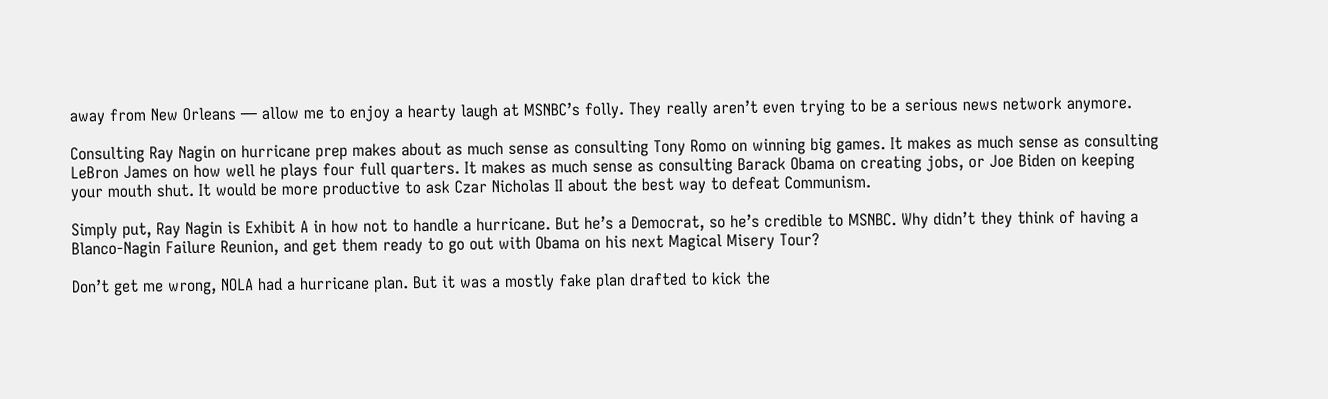away from New Orleans — allow me to enjoy a hearty laugh at MSNBC’s folly. They really aren’t even trying to be a serious news network anymore.

Consulting Ray Nagin on hurricane prep makes about as much sense as consulting Tony Romo on winning big games. It makes as much sense as consulting LeBron James on how well he plays four full quarters. It makes as much sense as consulting Barack Obama on creating jobs, or Joe Biden on keeping your mouth shut. It would be more productive to ask Czar Nicholas II about the best way to defeat Communism.

Simply put, Ray Nagin is Exhibit A in how not to handle a hurricane. But he’s a Democrat, so he’s credible to MSNBC. Why didn’t they think of having a Blanco-Nagin Failure Reunion, and get them ready to go out with Obama on his next Magical Misery Tour?

Don’t get me wrong, NOLA had a hurricane plan. But it was a mostly fake plan drafted to kick the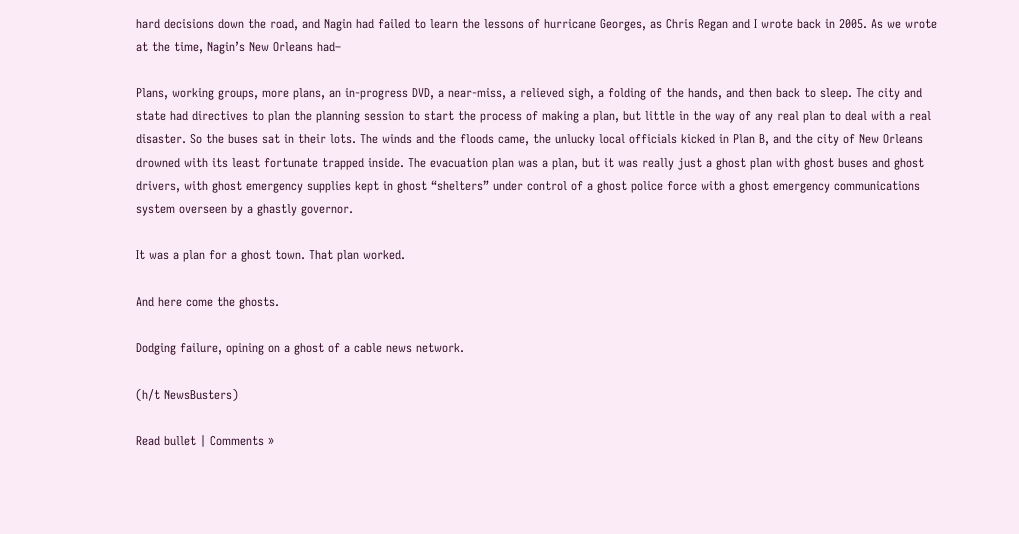hard decisions down the road, and Nagin had failed to learn the lessons of hurricane Georges, as Chris Regan and I wrote back in 2005. As we wrote at the time, Nagin’s New Orleans had–

Plans, working groups, more plans, an in-progress DVD, a near-miss, a relieved sigh, a folding of the hands, and then back to sleep. The city and state had directives to plan the planning session to start the process of making a plan, but little in the way of any real plan to deal with a real disaster. So the buses sat in their lots. The winds and the floods came, the unlucky local officials kicked in Plan B, and the city of New Orleans drowned with its least fortunate trapped inside. The evacuation plan was a plan, but it was really just a ghost plan with ghost buses and ghost drivers, with ghost emergency supplies kept in ghost “shelters” under control of a ghost police force with a ghost emergency communications system overseen by a ghastly governor.

It was a plan for a ghost town. That plan worked.

And here come the ghosts.

Dodging failure, opining on a ghost of a cable news network.

(h/t NewsBusters)

Read bullet | Comments »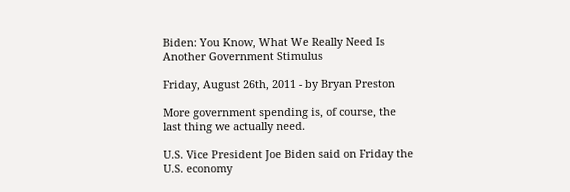Biden: You Know, What We Really Need Is Another Government Stimulus

Friday, August 26th, 2011 - by Bryan Preston

More government spending is, of course, the last thing we actually need.

U.S. Vice President Joe Biden said on Friday the U.S. economy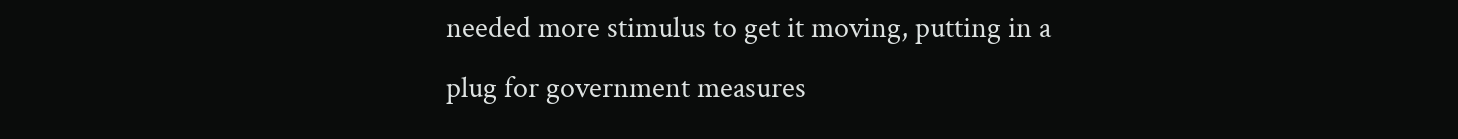needed more stimulus to get it moving, putting in a plug for government measures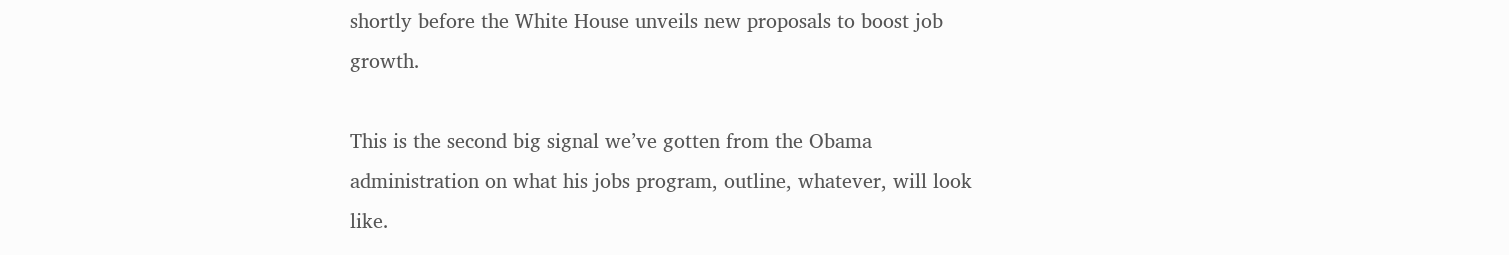shortly before the White House unveils new proposals to boost job growth.

This is the second big signal we’ve gotten from the Obama administration on what his jobs program, outline, whatever, will look like.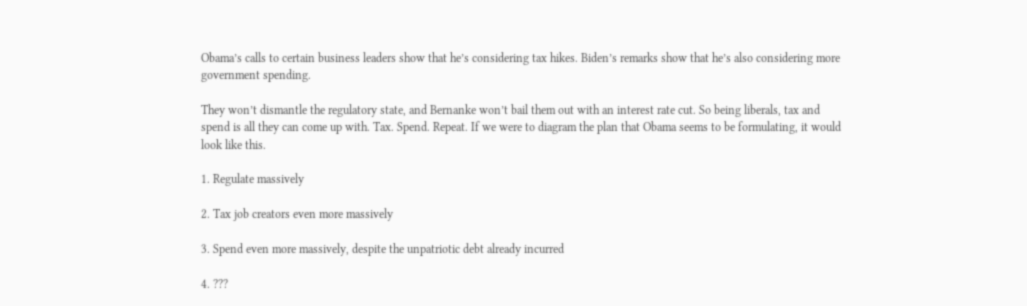Obama’s calls to certain business leaders show that he’s considering tax hikes. Biden’s remarks show that he’s also considering more government spending.

They won’t dismantle the regulatory state, and Bernanke won’t bail them out with an interest rate cut. So being liberals, tax and spend is all they can come up with. Tax. Spend. Repeat. If we were to diagram the plan that Obama seems to be formulating, it would look like this.

1. Regulate massively

2. Tax job creators even more massively

3. Spend even more massively, despite the unpatriotic debt already incurred

4. ???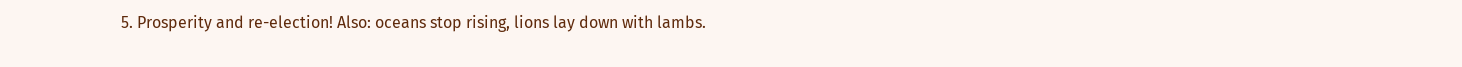5. Prosperity and re-election! Also: oceans stop rising, lions lay down with lambs.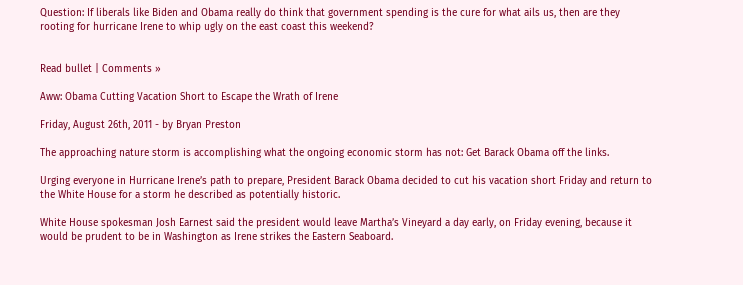Question: If liberals like Biden and Obama really do think that government spending is the cure for what ails us, then are they rooting for hurricane Irene to whip ugly on the east coast this weekend?


Read bullet | Comments »

Aww: Obama Cutting Vacation Short to Escape the Wrath of Irene

Friday, August 26th, 2011 - by Bryan Preston

The approaching nature storm is accomplishing what the ongoing economic storm has not: Get Barack Obama off the links.

Urging everyone in Hurricane Irene’s path to prepare, President Barack Obama decided to cut his vacation short Friday and return to the White House for a storm he described as potentially historic.

White House spokesman Josh Earnest said the president would leave Martha’s Vineyard a day early, on Friday evening, because it would be prudent to be in Washington as Irene strikes the Eastern Seaboard.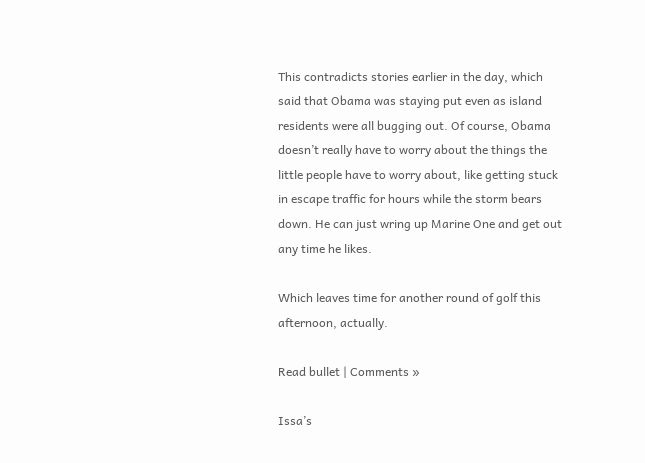This contradicts stories earlier in the day, which said that Obama was staying put even as island residents were all bugging out. Of course, Obama doesn’t really have to worry about the things the little people have to worry about, like getting stuck in escape traffic for hours while the storm bears down. He can just wring up Marine One and get out any time he likes.

Which leaves time for another round of golf this afternoon, actually.

Read bullet | Comments »

Issa’s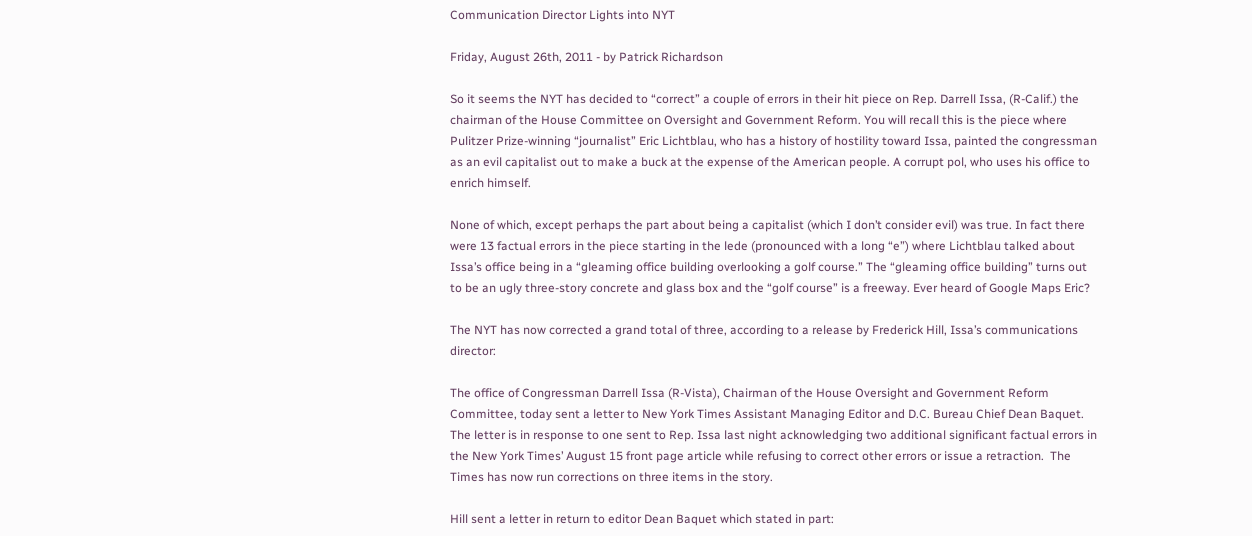Communication Director Lights into NYT

Friday, August 26th, 2011 - by Patrick Richardson

So it seems the NYT has decided to “correct” a couple of errors in their hit piece on Rep. Darrell Issa, (R-Calif.) the chairman of the House Committee on Oversight and Government Reform. You will recall this is the piece where Pulitzer Prize-winning “journalist” Eric Lichtblau, who has a history of hostility toward Issa, painted the congressman as an evil capitalist out to make a buck at the expense of the American people. A corrupt pol, who uses his office to enrich himself.

None of which, except perhaps the part about being a capitalist (which I don’t consider evil) was true. In fact there were 13 factual errors in the piece starting in the lede (pronounced with a long “e”) where Lichtblau talked about Issa’s office being in a “gleaming office building overlooking a golf course.” The “gleaming office building” turns out to be an ugly three-story concrete and glass box and the “golf course” is a freeway. Ever heard of Google Maps Eric?

The NYT has now corrected a grand total of three, according to a release by Frederick Hill, Issa’s communications director:

The office of Congressman Darrell Issa (R-Vista), Chairman of the House Oversight and Government Reform Committee, today sent a letter to New York Times Assistant Managing Editor and D.C. Bureau Chief Dean Baquet.  The letter is in response to one sent to Rep. Issa last night acknowledging two additional significant factual errors in the New York Times’ August 15 front page article while refusing to correct other errors or issue a retraction.  The Times has now run corrections on three items in the story.

Hill sent a letter in return to editor Dean Baquet which stated in part: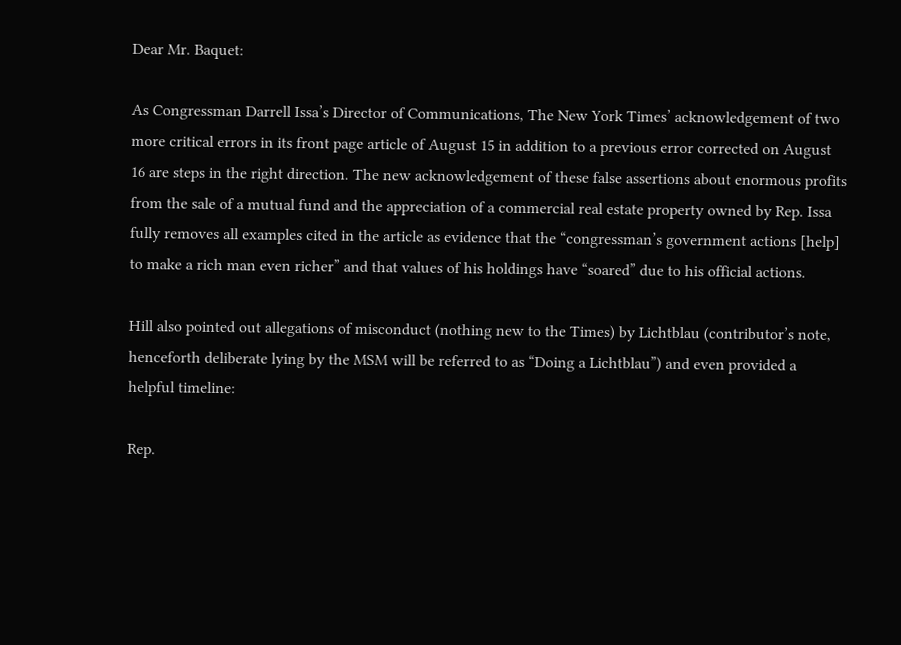Dear Mr. Baquet:

As Congressman Darrell Issa’s Director of Communications, The New York Times’ acknowledgement of two more critical errors in its front page article of August 15 in addition to a previous error corrected on August 16 are steps in the right direction. The new acknowledgement of these false assertions about enormous profits from the sale of a mutual fund and the appreciation of a commercial real estate property owned by Rep. Issa fully removes all examples cited in the article as evidence that the “congressman’s government actions [help] to make a rich man even richer” and that values of his holdings have “soared” due to his official actions.

Hill also pointed out allegations of misconduct (nothing new to the Times) by Lichtblau (contributor’s note, henceforth deliberate lying by the MSM will be referred to as “Doing a Lichtblau”) and even provided a helpful timeline:

Rep.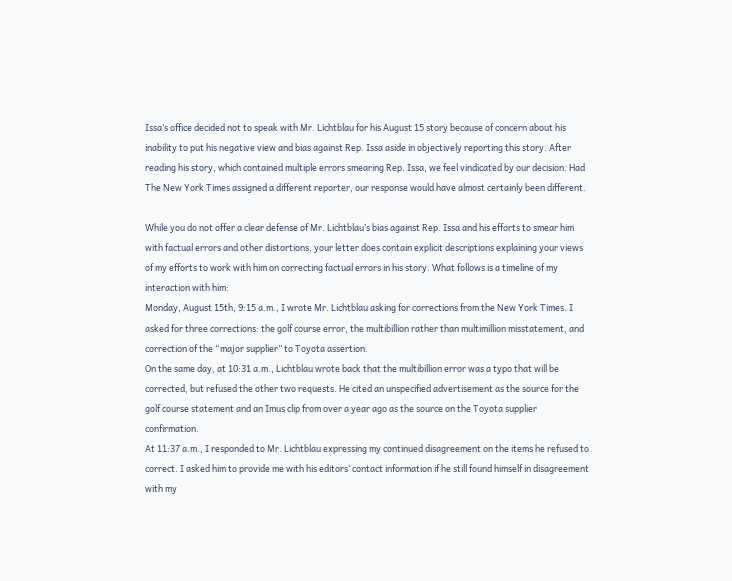Issa’s office decided not to speak with Mr. Lichtblau for his August 15 story because of concern about his inability to put his negative view and bias against Rep. Issa aside in objectively reporting this story. After reading his story, which contained multiple errors smearing Rep. Issa, we feel vindicated by our decision. Had The New York Times assigned a different reporter, our response would have almost certainly been different.

While you do not offer a clear defense of Mr. Lichtblau’s bias against Rep. Issa and his efforts to smear him with factual errors and other distortions, your letter does contain explicit descriptions explaining your views of my efforts to work with him on correcting factual errors in his story. What follows is a timeline of my interaction with him:
Monday, August 15th, 9:15 a.m., I wrote Mr. Lichtblau asking for corrections from the New York Times. I asked for three corrections: the golf course error, the multibillion rather than multimillion misstatement, and correction of the “major supplier” to Toyota assertion.
On the same day, at 10:31 a.m., Lichtblau wrote back that the multibillion error was a typo that will be corrected, but refused the other two requests. He cited an unspecified advertisement as the source for the golf course statement and an Imus clip from over a year ago as the source on the Toyota supplier confirmation.
At 11:37 a.m., I responded to Mr. Lichtblau expressing my continued disagreement on the items he refused to correct. I asked him to provide me with his editors’ contact information if he still found himself in disagreement with my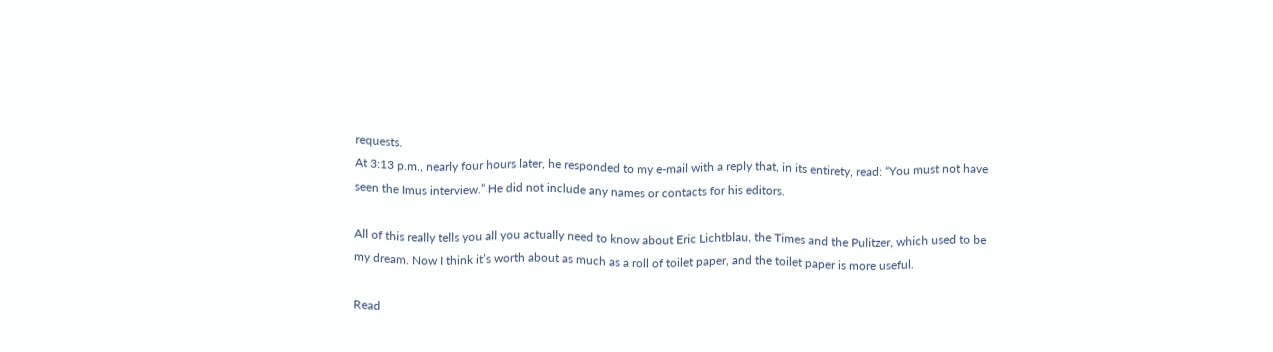requests.
At 3:13 p.m., nearly four hours later, he responded to my e-mail with a reply that, in its entirety, read: “You must not have seen the Imus interview.” He did not include any names or contacts for his editors.

All of this really tells you all you actually need to know about Eric Lichtblau, the Times and the Pulitzer, which used to be my dream. Now I think it’s worth about as much as a roll of toilet paper, and the toilet paper is more useful.

Read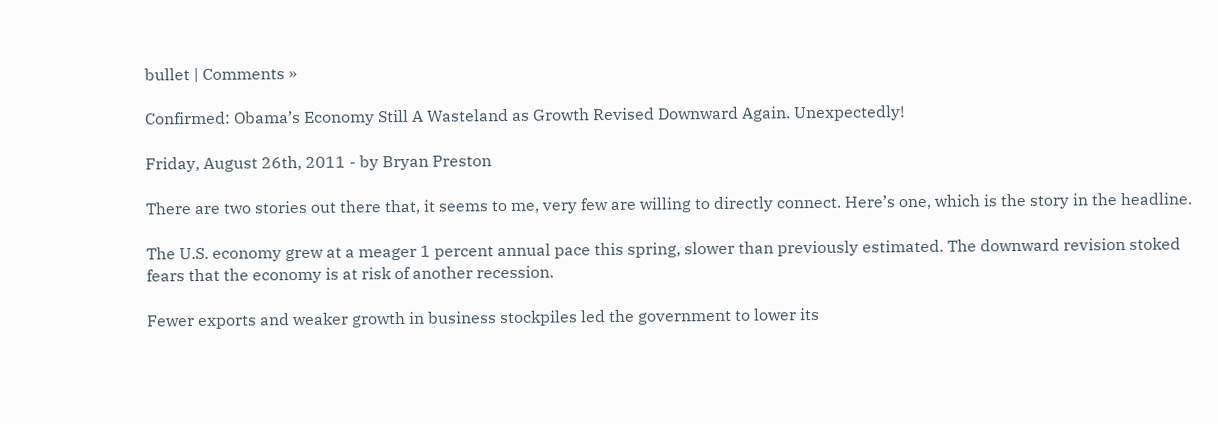bullet | Comments »

Confirmed: Obama’s Economy Still A Wasteland as Growth Revised Downward Again. Unexpectedly!

Friday, August 26th, 2011 - by Bryan Preston

There are two stories out there that, it seems to me, very few are willing to directly connect. Here’s one, which is the story in the headline.

The U.S. economy grew at a meager 1 percent annual pace this spring, slower than previously estimated. The downward revision stoked fears that the economy is at risk of another recession.

Fewer exports and weaker growth in business stockpiles led the government to lower its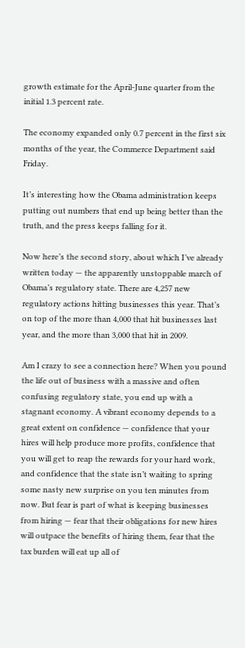growth estimate for the April-June quarter from the initial 1.3 percent rate.

The economy expanded only 0.7 percent in the first six months of the year, the Commerce Department said Friday.

It’s interesting how the Obama administration keeps putting out numbers that end up being better than the truth, and the press keeps falling for it.

Now here’s the second story, about which I’ve already written today — the apparently unstoppable march of Obama’s regulatory state. There are 4,257 new regulatory actions hitting businesses this year. That’s on top of the more than 4,000 that hit businesses last year, and the more than 3,000 that hit in 2009.

Am I crazy to see a connection here? When you pound the life out of business with a massive and often confusing regulatory state, you end up with a stagnant economy. A vibrant economy depends to a great extent on confidence — confidence that your hires will help produce more profits, confidence that you will get to reap the rewards for your hard work, and confidence that the state isn’t waiting to spring some nasty new surprise on you ten minutes from now. But fear is part of what is keeping businesses from hiring — fear that their obligations for new hires will outpace the benefits of hiring them, fear that the tax burden will eat up all of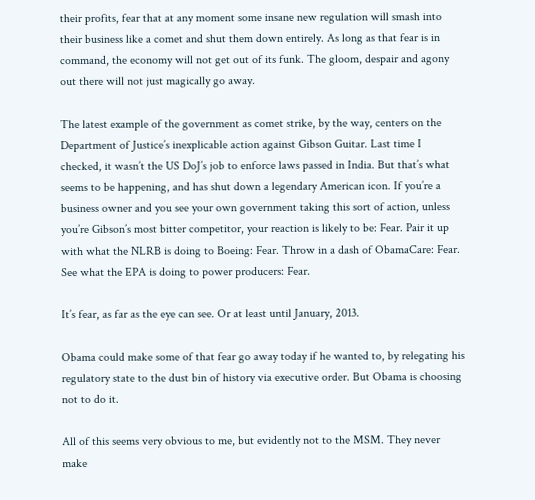their profits, fear that at any moment some insane new regulation will smash into their business like a comet and shut them down entirely. As long as that fear is in command, the economy will not get out of its funk. The gloom, despair and agony out there will not just magically go away.

The latest example of the government as comet strike, by the way, centers on the Department of Justice’s inexplicable action against Gibson Guitar. Last time I checked, it wasn’t the US DoJ’s job to enforce laws passed in India. But that’s what seems to be happening, and has shut down a legendary American icon. If you’re a business owner and you see your own government taking this sort of action, unless you’re Gibson’s most bitter competitor, your reaction is likely to be: Fear. Pair it up with what the NLRB is doing to Boeing: Fear. Throw in a dash of ObamaCare: Fear. See what the EPA is doing to power producers: Fear.

It’s fear, as far as the eye can see. Or at least until January, 2013.

Obama could make some of that fear go away today if he wanted to, by relegating his regulatory state to the dust bin of history via executive order. But Obama is choosing not to do it.

All of this seems very obvious to me, but evidently not to the MSM. They never make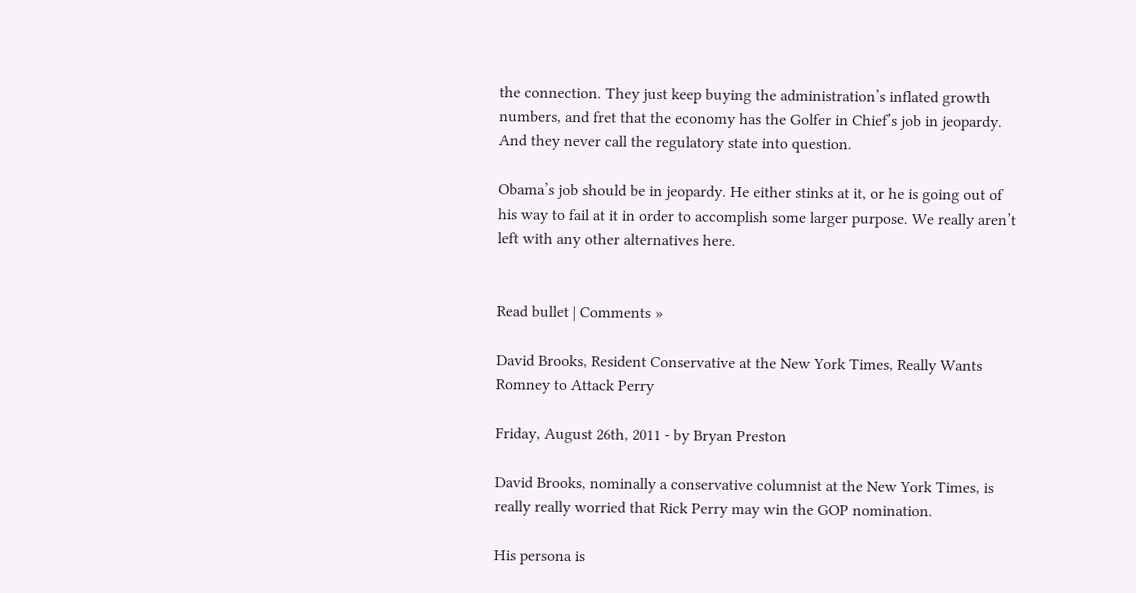the connection. They just keep buying the administration’s inflated growth numbers, and fret that the economy has the Golfer in Chief’s job in jeopardy. And they never call the regulatory state into question.

Obama’s job should be in jeopardy. He either stinks at it, or he is going out of his way to fail at it in order to accomplish some larger purpose. We really aren’t left with any other alternatives here.


Read bullet | Comments »

David Brooks, Resident Conservative at the New York Times, Really Wants Romney to Attack Perry

Friday, August 26th, 2011 - by Bryan Preston

David Brooks, nominally a conservative columnist at the New York Times, is really really worried that Rick Perry may win the GOP nomination.

His persona is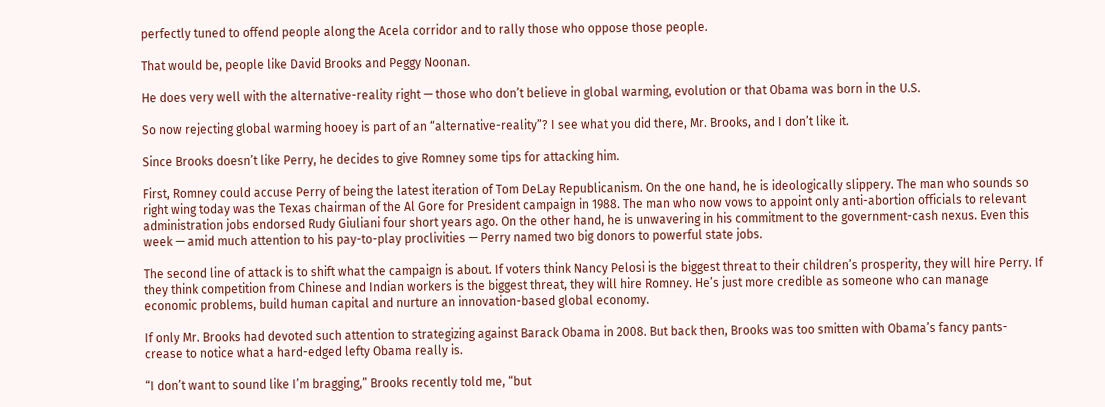perfectly tuned to offend people along the Acela corridor and to rally those who oppose those people.

That would be, people like David Brooks and Peggy Noonan.

He does very well with the alternative-reality right — those who don’t believe in global warming, evolution or that Obama was born in the U.S.

So now rejecting global warming hooey is part of an “alternative-reality”? I see what you did there, Mr. Brooks, and I don’t like it.

Since Brooks doesn’t like Perry, he decides to give Romney some tips for attacking him.

First, Romney could accuse Perry of being the latest iteration of Tom DeLay Republicanism. On the one hand, he is ideologically slippery. The man who sounds so right wing today was the Texas chairman of the Al Gore for President campaign in 1988. The man who now vows to appoint only anti-abortion officials to relevant administration jobs endorsed Rudy Giuliani four short years ago. On the other hand, he is unwavering in his commitment to the government-cash nexus. Even this week — amid much attention to his pay-to-play proclivities — Perry named two big donors to powerful state jobs.

The second line of attack is to shift what the campaign is about. If voters think Nancy Pelosi is the biggest threat to their children’s prosperity, they will hire Perry. If they think competition from Chinese and Indian workers is the biggest threat, they will hire Romney. He’s just more credible as someone who can manage economic problems, build human capital and nurture an innovation-based global economy.

If only Mr. Brooks had devoted such attention to strategizing against Barack Obama in 2008. But back then, Brooks was too smitten with Obama’s fancy pants-crease to notice what a hard-edged lefty Obama really is.

“I don’t want to sound like I’m bragging,” Brooks recently told me, “but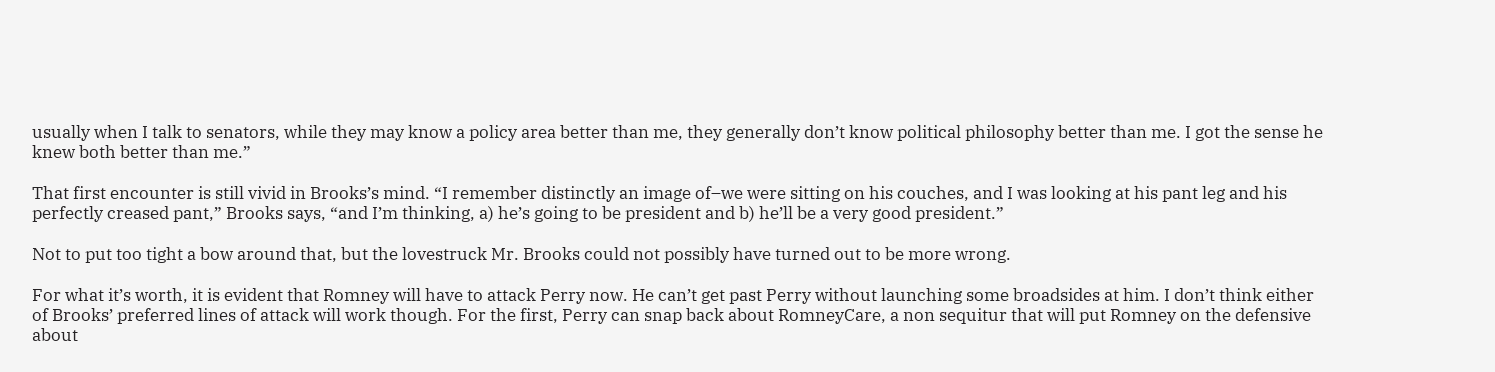usually when I talk to senators, while they may know a policy area better than me, they generally don’t know political philosophy better than me. I got the sense he knew both better than me.”

That first encounter is still vivid in Brooks’s mind. “I remember distinctly an image of–we were sitting on his couches, and I was looking at his pant leg and his perfectly creased pant,” Brooks says, “and I’m thinking, a) he’s going to be president and b) he’ll be a very good president.”

Not to put too tight a bow around that, but the lovestruck Mr. Brooks could not possibly have turned out to be more wrong.

For what it’s worth, it is evident that Romney will have to attack Perry now. He can’t get past Perry without launching some broadsides at him. I don’t think either of Brooks’ preferred lines of attack will work though. For the first, Perry can snap back about RomneyCare, a non sequitur that will put Romney on the defensive about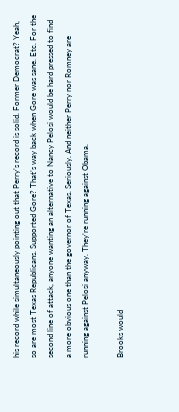his record while simultaneously pointing out that Perry’s record is solid. Former Democrat? Yeah, so are most Texas Republicans. Supported Gore? That’s way back when Gore was sane. Etc. For the second line of attack, anyone wanting an alternative to Nancy Pelosi would be hard pressed to find a more obvious one than the governor of Texas. Seriously. And neither Perry nor Romney are running against Pelosi anyway. They’re running against Obama.

Brooks would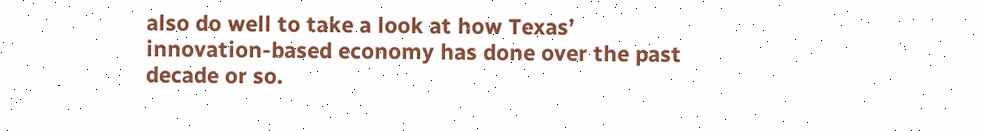also do well to take a look at how Texas’ innovation-based economy has done over the past decade or so.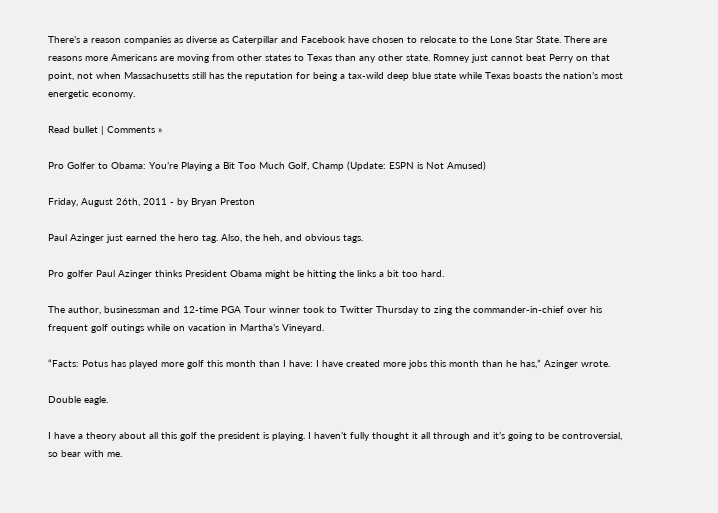There’s a reason companies as diverse as Caterpillar and Facebook have chosen to relocate to the Lone Star State. There are reasons more Americans are moving from other states to Texas than any other state. Romney just cannot beat Perry on that point, not when Massachusetts still has the reputation for being a tax-wild deep blue state while Texas boasts the nation’s most energetic economy.

Read bullet | Comments »

Pro Golfer to Obama: You’re Playing a Bit Too Much Golf, Champ (Update: ESPN is Not Amused)

Friday, August 26th, 2011 - by Bryan Preston

Paul Azinger just earned the hero tag. Also, the heh, and obvious tags.

Pro golfer Paul Azinger thinks President Obama might be hitting the links a bit too hard.

The author, businessman and 12-time PGA Tour winner took to Twitter Thursday to zing the commander-in-chief over his frequent golf outings while on vacation in Martha’s Vineyard.

“Facts: Potus has played more golf this month than I have: I have created more jobs this month than he has,” Azinger wrote.

Double eagle.

I have a theory about all this golf the president is playing. I haven’t fully thought it all through and it’s going to be controversial, so bear with me.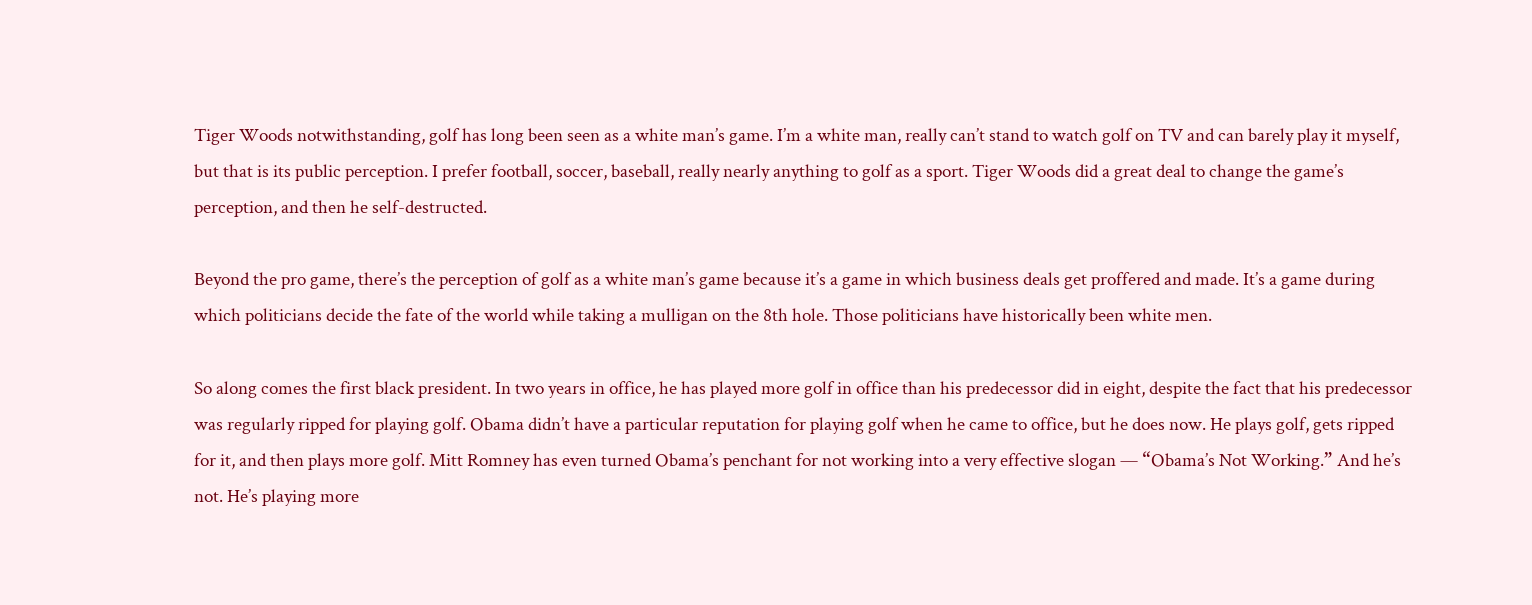Tiger Woods notwithstanding, golf has long been seen as a white man’s game. I’m a white man, really can’t stand to watch golf on TV and can barely play it myself, but that is its public perception. I prefer football, soccer, baseball, really nearly anything to golf as a sport. Tiger Woods did a great deal to change the game’s perception, and then he self-destructed.

Beyond the pro game, there’s the perception of golf as a white man’s game because it’s a game in which business deals get proffered and made. It’s a game during which politicians decide the fate of the world while taking a mulligan on the 8th hole. Those politicians have historically been white men.

So along comes the first black president. In two years in office, he has played more golf in office than his predecessor did in eight, despite the fact that his predecessor was regularly ripped for playing golf. Obama didn’t have a particular reputation for playing golf when he came to office, but he does now. He plays golf, gets ripped for it, and then plays more golf. Mitt Romney has even turned Obama’s penchant for not working into a very effective slogan — “Obama’s Not Working.” And he’s not. He’s playing more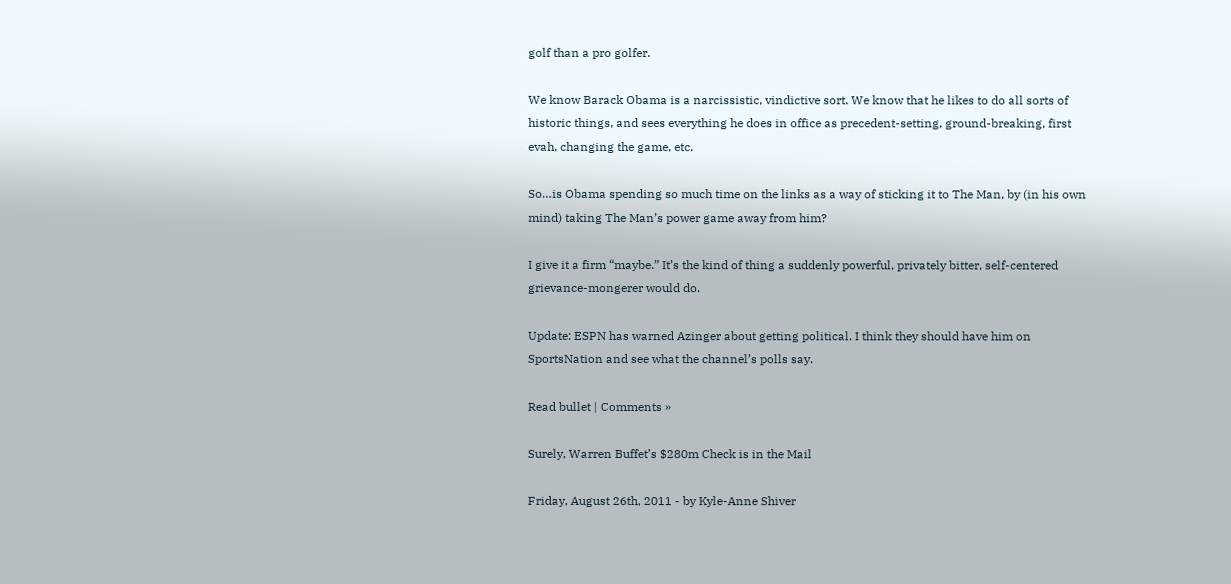golf than a pro golfer.

We know Barack Obama is a narcissistic, vindictive sort. We know that he likes to do all sorts of historic things, and sees everything he does in office as precedent-setting, ground-breaking, first evah, changing the game, etc.

So…is Obama spending so much time on the links as a way of sticking it to The Man, by (in his own mind) taking The Man’s power game away from him?

I give it a firm “maybe.” It’s the kind of thing a suddenly powerful, privately bitter, self-centered grievance-mongerer would do.

Update: ESPN has warned Azinger about getting political. I think they should have him on SportsNation and see what the channel’s polls say.

Read bullet | Comments »

Surely, Warren Buffet’s $280m Check is in the Mail

Friday, August 26th, 2011 - by Kyle-Anne Shiver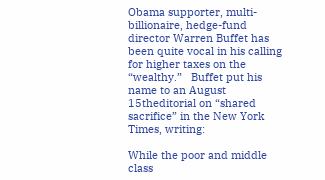Obama supporter, multi-billionaire, hedge-fund director Warren Buffet has been quite vocal in his calling for higher taxes on the “wealthy.”   Buffet put his name to an August 15theditorial on “shared sacrifice” in the New York Times, writing:

While the poor and middle class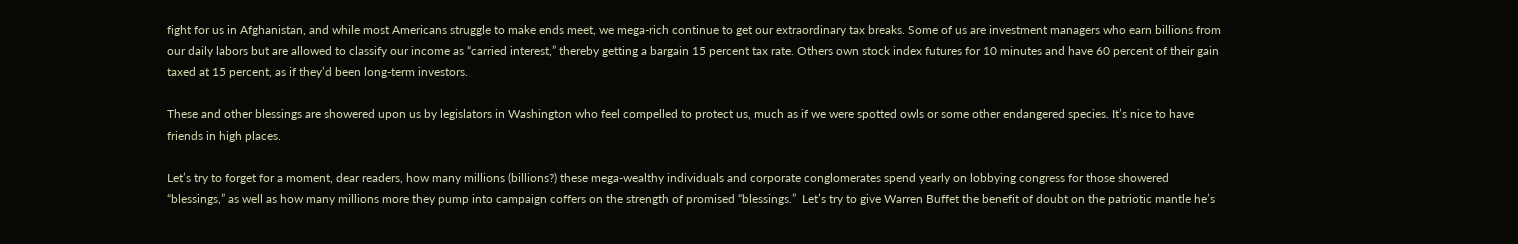fight for us in Afghanistan, and while most Americans struggle to make ends meet, we mega-rich continue to get our extraordinary tax breaks. Some of us are investment managers who earn billions from our daily labors but are allowed to classify our income as “carried interest,” thereby getting a bargain 15 percent tax rate. Others own stock index futures for 10 minutes and have 60 percent of their gain taxed at 15 percent, as if they’d been long-term investors.

These and other blessings are showered upon us by legislators in Washington who feel compelled to protect us, much as if we were spotted owls or some other endangered species. It’s nice to have friends in high places.

Let’s try to forget for a moment, dear readers, how many millions (billions?) these mega-wealthy individuals and corporate conglomerates spend yearly on lobbying congress for those showered “blessings,” as well as how many millions more they pump into campaign coffers on the strength of promised “blessings.”  Let’s try to give Warren Buffet the benefit of doubt on the patriotic mantle he’s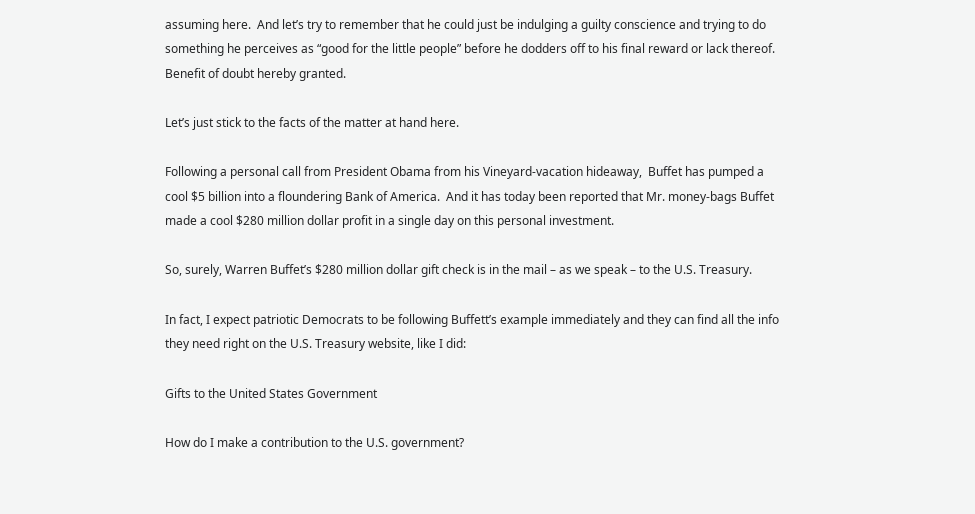assuming here.  And let’s try to remember that he could just be indulging a guilty conscience and trying to do something he perceives as “good for the little people” before he dodders off to his final reward or lack thereof.  Benefit of doubt hereby granted.

Let’s just stick to the facts of the matter at hand here.

Following a personal call from President Obama from his Vineyard-vacation hideaway,  Buffet has pumped a cool $5 billion into a floundering Bank of America.  And it has today been reported that Mr. money-bags Buffet made a cool $280 million dollar profit in a single day on this personal investment.

So, surely, Warren Buffet’s $280 million dollar gift check is in the mail – as we speak – to the U.S. Treasury.

In fact, I expect patriotic Democrats to be following Buffett’s example immediately and they can find all the info they need right on the U.S. Treasury website, like I did:

Gifts to the United States Government

How do I make a contribution to the U.S. government?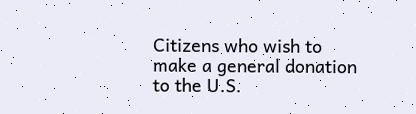Citizens who wish to make a general donation to the U.S.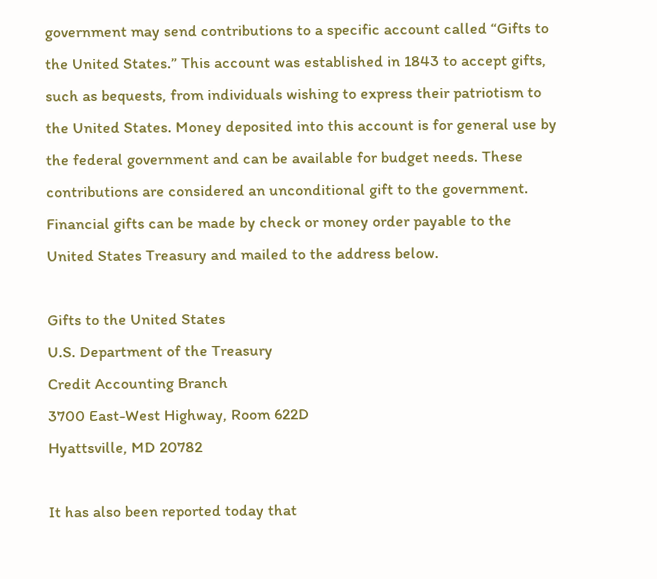government may send contributions to a specific account called “Gifts to the United States.” This account was established in 1843 to accept gifts, such as bequests, from individuals wishing to express their patriotism to the United States. Money deposited into this account is for general use by the federal government and can be available for budget needs. These contributions are considered an unconditional gift to the government. Financial gifts can be made by check or money order payable to the United States Treasury and mailed to the address below.

Gifts to the United States
U.S. Department of the Treasury
Credit Accounting Branch
3700 East-West Highway, Room 622D
Hyattsville, MD 20782

It has also been reported today that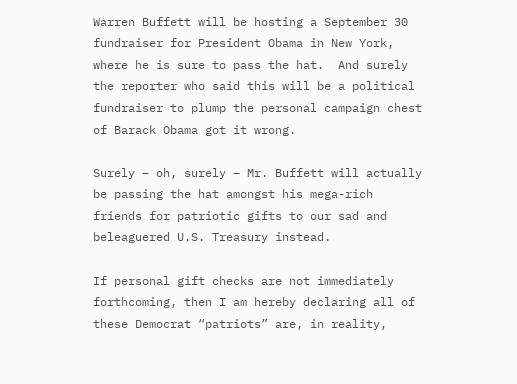Warren Buffett will be hosting a September 30 fundraiser for President Obama in New York, where he is sure to pass the hat.  And surely the reporter who said this will be a political fundraiser to plump the personal campaign chest of Barack Obama got it wrong.

Surely – oh, surely – Mr. Buffett will actually be passing the hat amongst his mega-rich friends for patriotic gifts to our sad and beleaguered U.S. Treasury instead.

If personal gift checks are not immediately forthcoming, then I am hereby declaring all of these Democrat “patriots” are, in reality,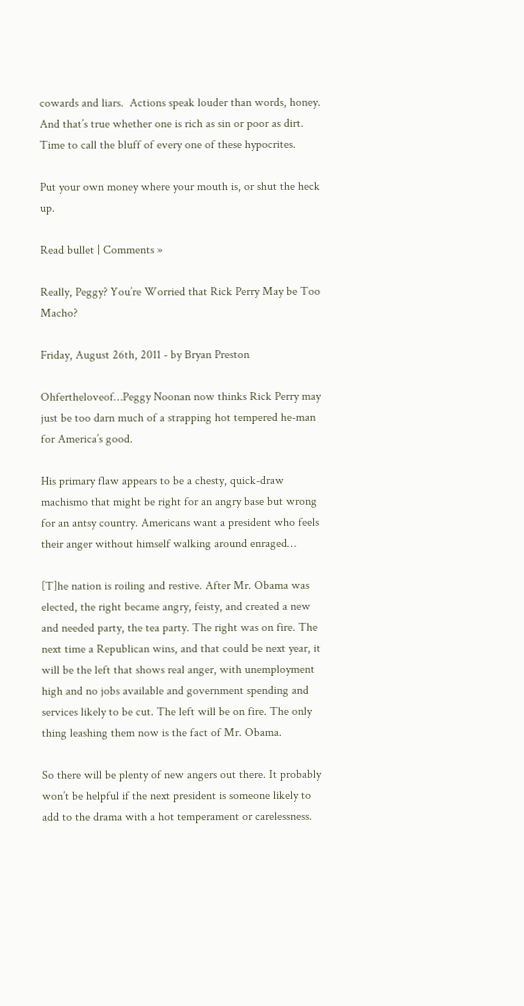cowards and liars.  Actions speak louder than words, honey.  And that’s true whether one is rich as sin or poor as dirt.  Time to call the bluff of every one of these hypocrites.

Put your own money where your mouth is, or shut the heck up.

Read bullet | Comments »

Really, Peggy? You’re Worried that Rick Perry May be Too Macho?

Friday, August 26th, 2011 - by Bryan Preston

Ohfertheloveof…Peggy Noonan now thinks Rick Perry may just be too darn much of a strapping hot tempered he-man for America’s good.

His primary flaw appears to be a chesty, quick-draw machismo that might be right for an angry base but wrong for an antsy country. Americans want a president who feels their anger without himself walking around enraged…

[T]he nation is roiling and restive. After Mr. Obama was elected, the right became angry, feisty, and created a new and needed party, the tea party. The right was on fire. The next time a Republican wins, and that could be next year, it will be the left that shows real anger, with unemployment high and no jobs available and government spending and services likely to be cut. The left will be on fire. The only thing leashing them now is the fact of Mr. Obama.

So there will be plenty of new angers out there. It probably won’t be helpful if the next president is someone likely to add to the drama with a hot temperament or carelessness.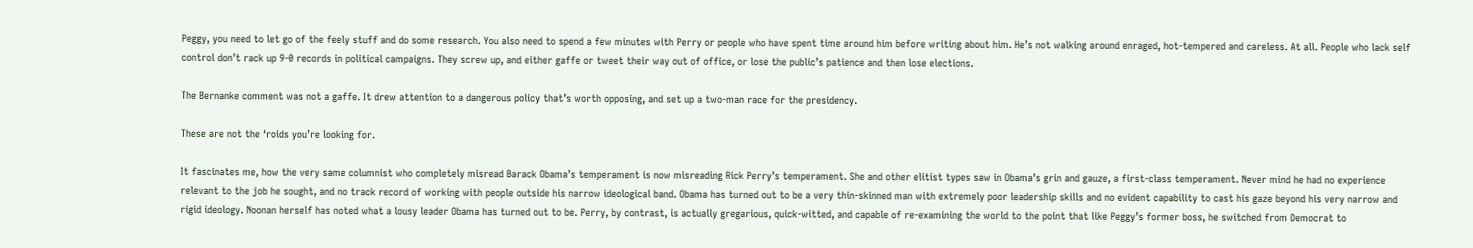Peggy, you need to let go of the feely stuff and do some research. You also need to spend a few minutes with Perry or people who have spent time around him before writing about him. He’s not walking around enraged, hot-tempered and careless. At all. People who lack self control don’t rack up 9-0 records in political campaigns. They screw up, and either gaffe or tweet their way out of office, or lose the public’s patience and then lose elections.

The Bernanke comment was not a gaffe. It drew attention to a dangerous policy that’s worth opposing, and set up a two-man race for the presidency.

These are not the ‘roids you’re looking for.

It fascinates me, how the very same columnist who completely misread Barack Obama’s temperament is now misreading Rick Perry’s temperament. She and other elitist types saw in Obama’s grin and gauze, a first-class temperament. Never mind he had no experience relevant to the job he sought, and no track record of working with people outside his narrow ideological band. Obama has turned out to be a very thin-skinned man with extremely poor leadership skills and no evident capability to cast his gaze beyond his very narrow and rigid ideology. Noonan herself has noted what a lousy leader Obama has turned out to be. Perry, by contrast, is actually gregarious, quick-witted, and capable of re-examining the world to the point that like Peggy’s former boss, he switched from Democrat to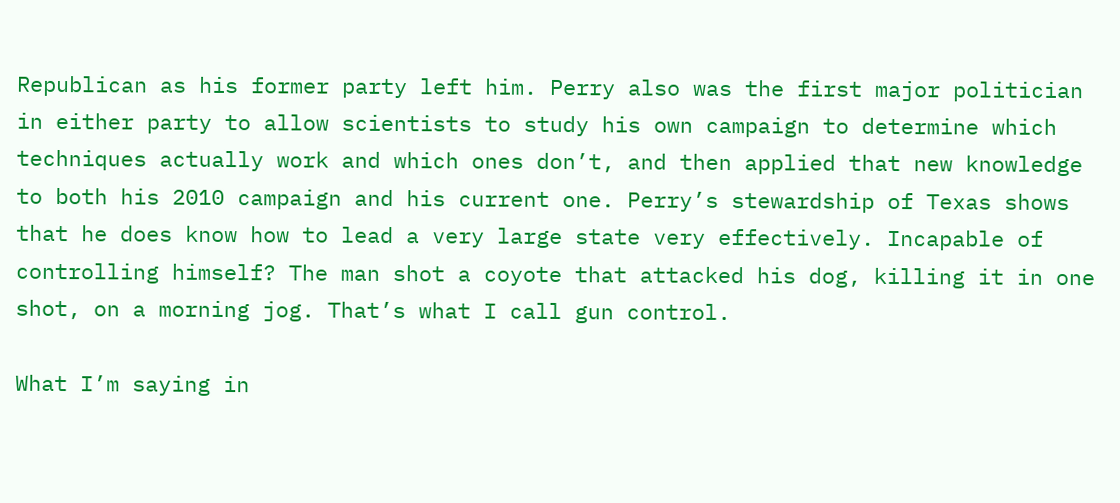Republican as his former party left him. Perry also was the first major politician in either party to allow scientists to study his own campaign to determine which techniques actually work and which ones don’t, and then applied that new knowledge to both his 2010 campaign and his current one. Perry’s stewardship of Texas shows that he does know how to lead a very large state very effectively. Incapable of controlling himself? The man shot a coyote that attacked his dog, killing it in one shot, on a morning jog. That’s what I call gun control.

What I’m saying in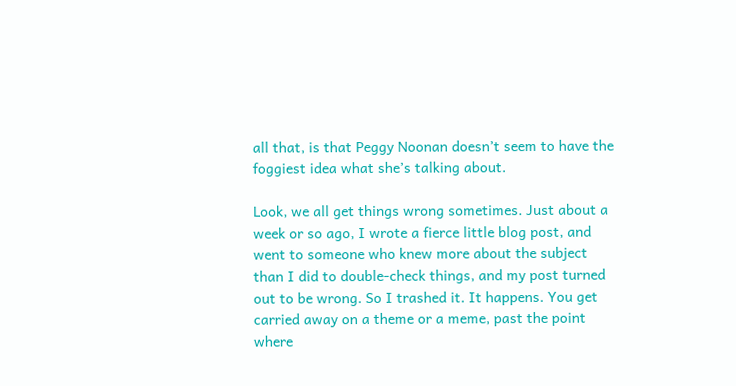all that, is that Peggy Noonan doesn’t seem to have the foggiest idea what she’s talking about.

Look, we all get things wrong sometimes. Just about a week or so ago, I wrote a fierce little blog post, and went to someone who knew more about the subject than I did to double-check things, and my post turned out to be wrong. So I trashed it. It happens. You get carried away on a theme or a meme, past the point where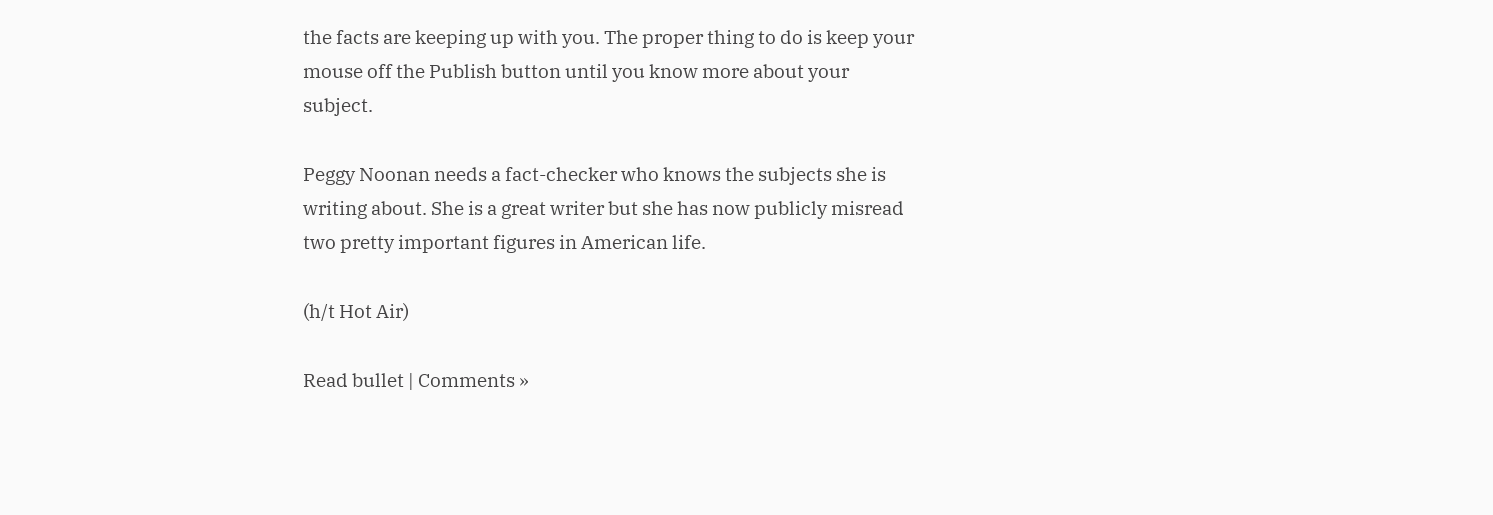the facts are keeping up with you. The proper thing to do is keep your mouse off the Publish button until you know more about your subject.

Peggy Noonan needs a fact-checker who knows the subjects she is writing about. She is a great writer but she has now publicly misread two pretty important figures in American life.

(h/t Hot Air)

Read bullet | Comments »